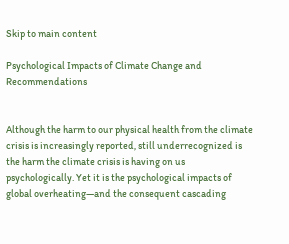Skip to main content

Psychological Impacts of Climate Change and Recommendations


Although the harm to our physical health from the climate crisis is increasingly reported, still underrecognized is the harm the climate crisis is having on us psychologically. Yet it is the psychological impacts of global overheating—and the consequent cascading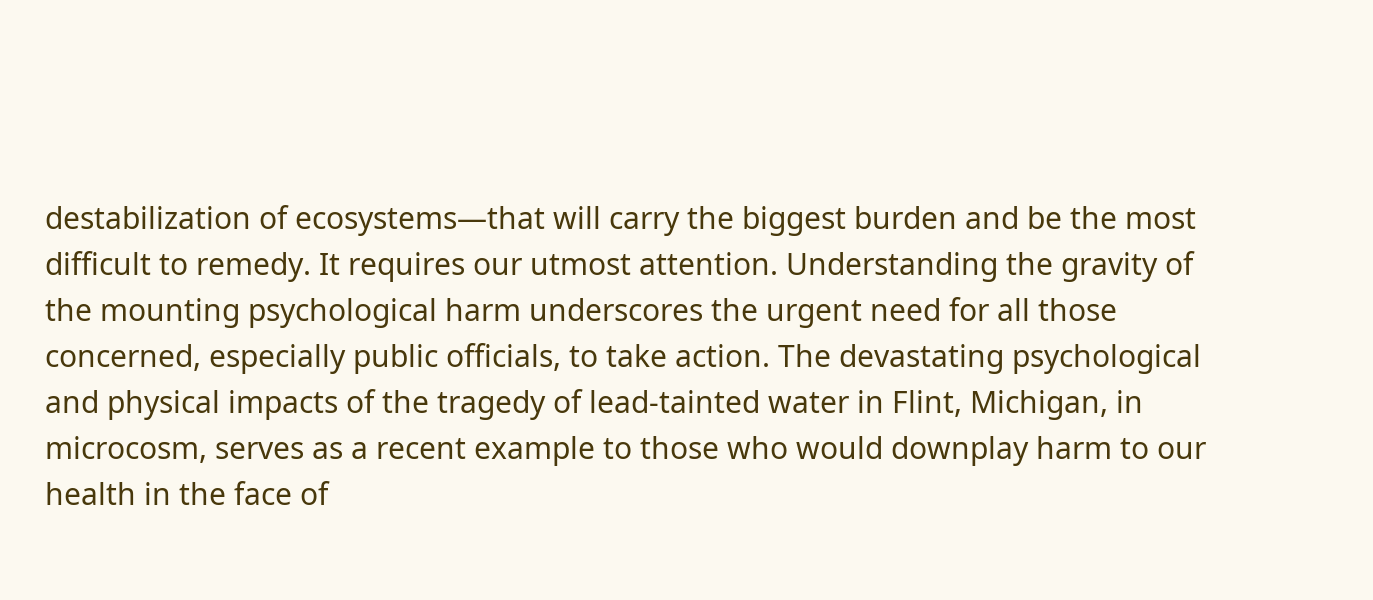destabilization of ecosystems—that will carry the biggest burden and be the most difficult to remedy. It requires our utmost attention. Understanding the gravity of the mounting psychological harm underscores the urgent need for all those concerned, especially public officials, to take action. The devastating psychological and physical impacts of the tragedy of lead-tainted water in Flint, Michigan, in microcosm, serves as a recent example to those who would downplay harm to our health in the face of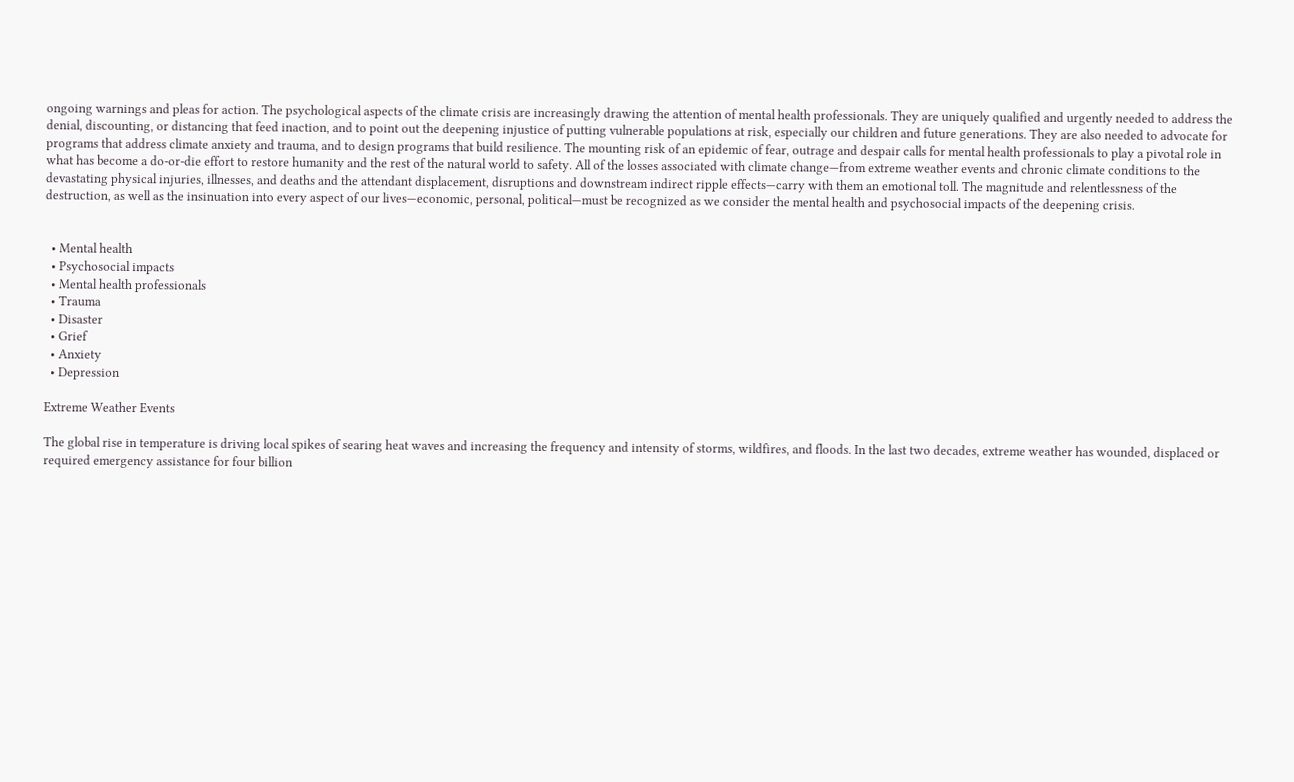ongoing warnings and pleas for action. The psychological aspects of the climate crisis are increasingly drawing the attention of mental health professionals. They are uniquely qualified and urgently needed to address the denial, discounting, or distancing that feed inaction, and to point out the deepening injustice of putting vulnerable populations at risk, especially our children and future generations. They are also needed to advocate for programs that address climate anxiety and trauma, and to design programs that build resilience. The mounting risk of an epidemic of fear, outrage and despair calls for mental health professionals to play a pivotal role in what has become a do-or-die effort to restore humanity and the rest of the natural world to safety. All of the losses associated with climate change—from extreme weather events and chronic climate conditions to the devastating physical injuries, illnesses, and deaths and the attendant displacement, disruptions and downstream indirect ripple effects—carry with them an emotional toll. The magnitude and relentlessness of the destruction, as well as the insinuation into every aspect of our lives—economic, personal, political—must be recognized as we consider the mental health and psychosocial impacts of the deepening crisis.


  • Mental health
  • Psychosocial impacts
  • Mental health professionals
  • Trauma
  • Disaster
  • Grief
  • Anxiety
  • Depression

Extreme Weather Events

The global rise in temperature is driving local spikes of searing heat waves and increasing the frequency and intensity of storms, wildfires, and floods. In the last two decades, extreme weather has wounded, displaced or required emergency assistance for four billion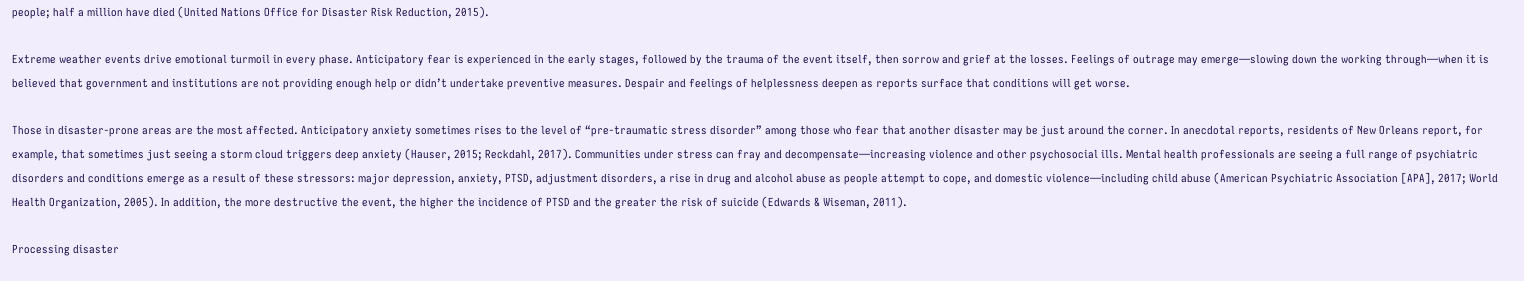people; half a million have died (United Nations Office for Disaster Risk Reduction, 2015).

Extreme weather events drive emotional turmoil in every phase. Anticipatory fear is experienced in the early stages, followed by the trauma of the event itself, then sorrow and grief at the losses. Feelings of outrage may emerge—slowing down the working through—when it is believed that government and institutions are not providing enough help or didn’t undertake preventive measures. Despair and feelings of helplessness deepen as reports surface that conditions will get worse.

Those in disaster-prone areas are the most affected. Anticipatory anxiety sometimes rises to the level of “pre-traumatic stress disorder” among those who fear that another disaster may be just around the corner. In anecdotal reports, residents of New Orleans report, for example, that sometimes just seeing a storm cloud triggers deep anxiety (Hauser, 2015; Reckdahl, 2017). Communities under stress can fray and decompensate—increasing violence and other psychosocial ills. Mental health professionals are seeing a full range of psychiatric disorders and conditions emerge as a result of these stressors: major depression, anxiety, PTSD, adjustment disorders, a rise in drug and alcohol abuse as people attempt to cope, and domestic violence—including child abuse (American Psychiatric Association [APA], 2017; World Health Organization, 2005). In addition, the more destructive the event, the higher the incidence of PTSD and the greater the risk of suicide (Edwards & Wiseman, 2011).

Processing disaster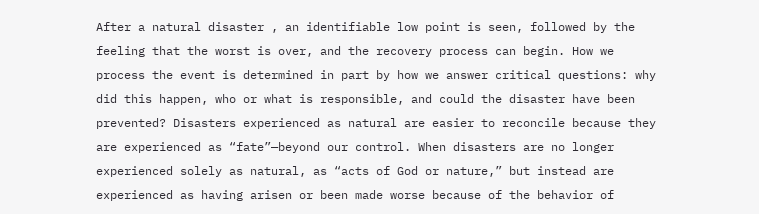After a natural disaster , an identifiable low point is seen, followed by the feeling that the worst is over, and the recovery process can begin. How we process the event is determined in part by how we answer critical questions: why did this happen, who or what is responsible, and could the disaster have been prevented? Disasters experienced as natural are easier to reconcile because they are experienced as “fate”—beyond our control. When disasters are no longer experienced solely as natural, as “acts of God or nature,” but instead are experienced as having arisen or been made worse because of the behavior of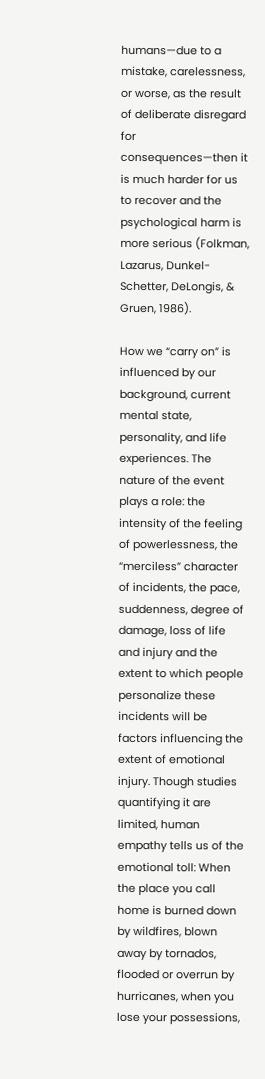humans—due to a mistake, carelessness, or worse, as the result of deliberate disregard for consequences—then it is much harder for us to recover and the psychological harm is more serious (Folkman, Lazarus, Dunkel-Schetter, DeLongis, & Gruen, 1986).

How we “carry on” is influenced by our background, current mental state, personality, and life experiences. The nature of the event plays a role: the intensity of the feeling of powerlessness, the “merciless” character of incidents, the pace, suddenness, degree of damage, loss of life and injury and the extent to which people personalize these incidents will be factors influencing the extent of emotional injury. Though studies quantifying it are limited, human empathy tells us of the emotional toll: When the place you call home is burned down by wildfires, blown away by tornados, flooded or overrun by hurricanes, when you lose your possessions,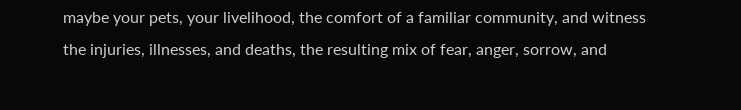maybe your pets, your livelihood, the comfort of a familiar community, and witness the injuries, illnesses, and deaths, the resulting mix of fear, anger, sorrow, and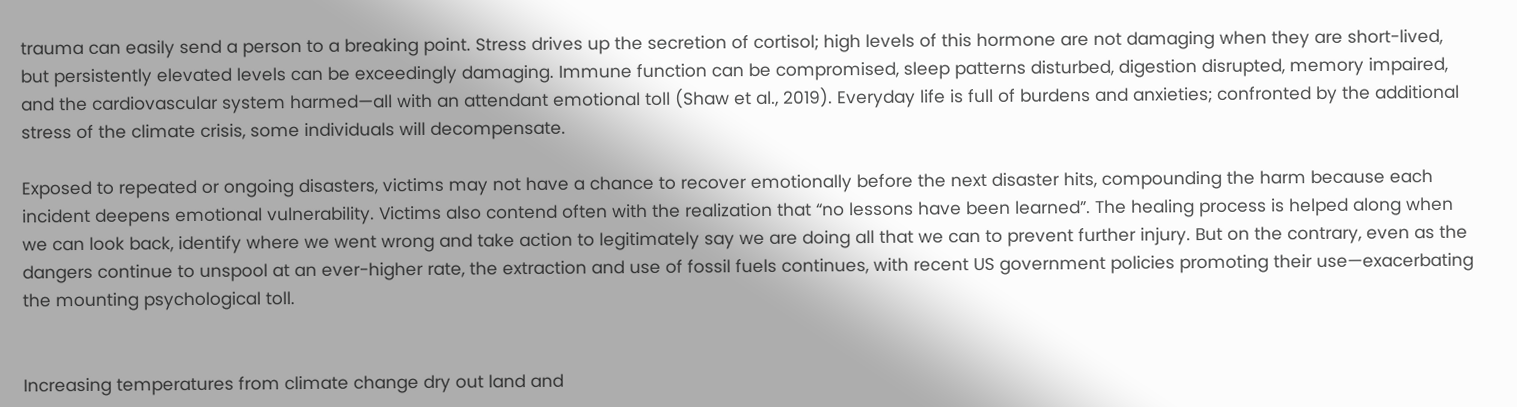trauma can easily send a person to a breaking point. Stress drives up the secretion of cortisol; high levels of this hormone are not damaging when they are short-lived, but persistently elevated levels can be exceedingly damaging. Immune function can be compromised, sleep patterns disturbed, digestion disrupted, memory impaired, and the cardiovascular system harmed—all with an attendant emotional toll (Shaw et al., 2019). Everyday life is full of burdens and anxieties; confronted by the additional stress of the climate crisis, some individuals will decompensate.

Exposed to repeated or ongoing disasters, victims may not have a chance to recover emotionally before the next disaster hits, compounding the harm because each incident deepens emotional vulnerability. Victims also contend often with the realization that “no lessons have been learned”. The healing process is helped along when we can look back, identify where we went wrong and take action to legitimately say we are doing all that we can to prevent further injury. But on the contrary, even as the dangers continue to unspool at an ever-higher rate, the extraction and use of fossil fuels continues, with recent US government policies promoting their use—exacerbating the mounting psychological toll.


Increasing temperatures from climate change dry out land and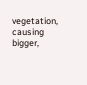vegetation, causing bigger,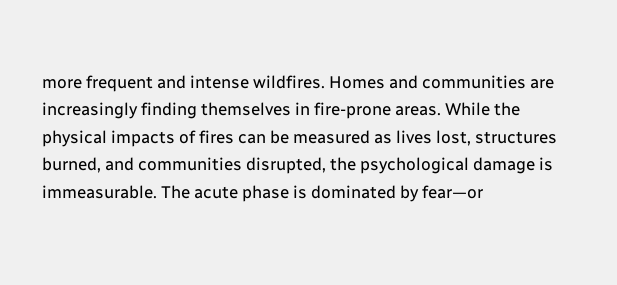more frequent and intense wildfires. Homes and communities are increasingly finding themselves in fire-prone areas. While the physical impacts of fires can be measured as lives lost, structures burned, and communities disrupted, the psychological damage is immeasurable. The acute phase is dominated by fear—or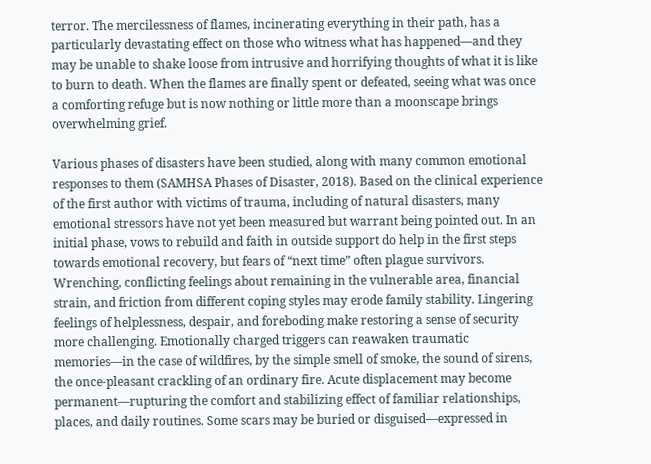terror. The mercilessness of flames, incinerating everything in their path, has a particularly devastating effect on those who witness what has happened—and they may be unable to shake loose from intrusive and horrifying thoughts of what it is like to burn to death. When the flames are finally spent or defeated, seeing what was once a comforting refuge but is now nothing or little more than a moonscape brings overwhelming grief.

Various phases of disasters have been studied, along with many common emotional responses to them (SAMHSA Phases of Disaster, 2018). Based on the clinical experience of the first author with victims of trauma, including of natural disasters, many emotional stressors have not yet been measured but warrant being pointed out. In an initial phase, vows to rebuild and faith in outside support do help in the first steps towards emotional recovery, but fears of “next time” often plague survivors. Wrenching, conflicting feelings about remaining in the vulnerable area, financial strain, and friction from different coping styles may erode family stability. Lingering feelings of helplessness, despair, and foreboding make restoring a sense of security more challenging. Emotionally charged triggers can reawaken traumatic memories—in the case of wildfires, by the simple smell of smoke, the sound of sirens, the once-pleasant crackling of an ordinary fire. Acute displacement may become permanent—rupturing the comfort and stabilizing effect of familiar relationships, places, and daily routines. Some scars may be buried or disguised—expressed in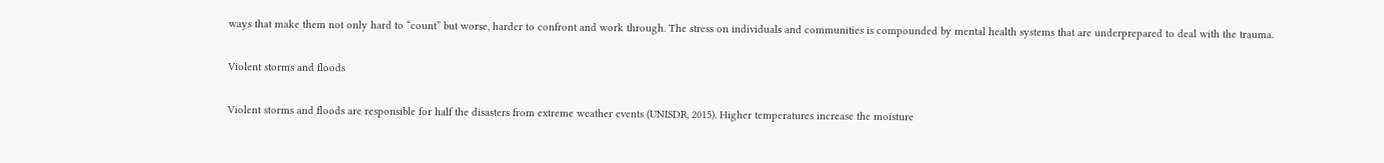ways that make them not only hard to “count” but worse, harder to confront and work through. The stress on individuals and communities is compounded by mental health systems that are underprepared to deal with the trauma.

Violent storms and floods

Violent storms and floods are responsible for half the disasters from extreme weather events (UNISDR, 2015). Higher temperatures increase the moisture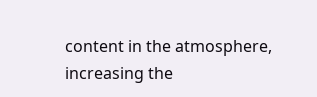content in the atmosphere, increasing the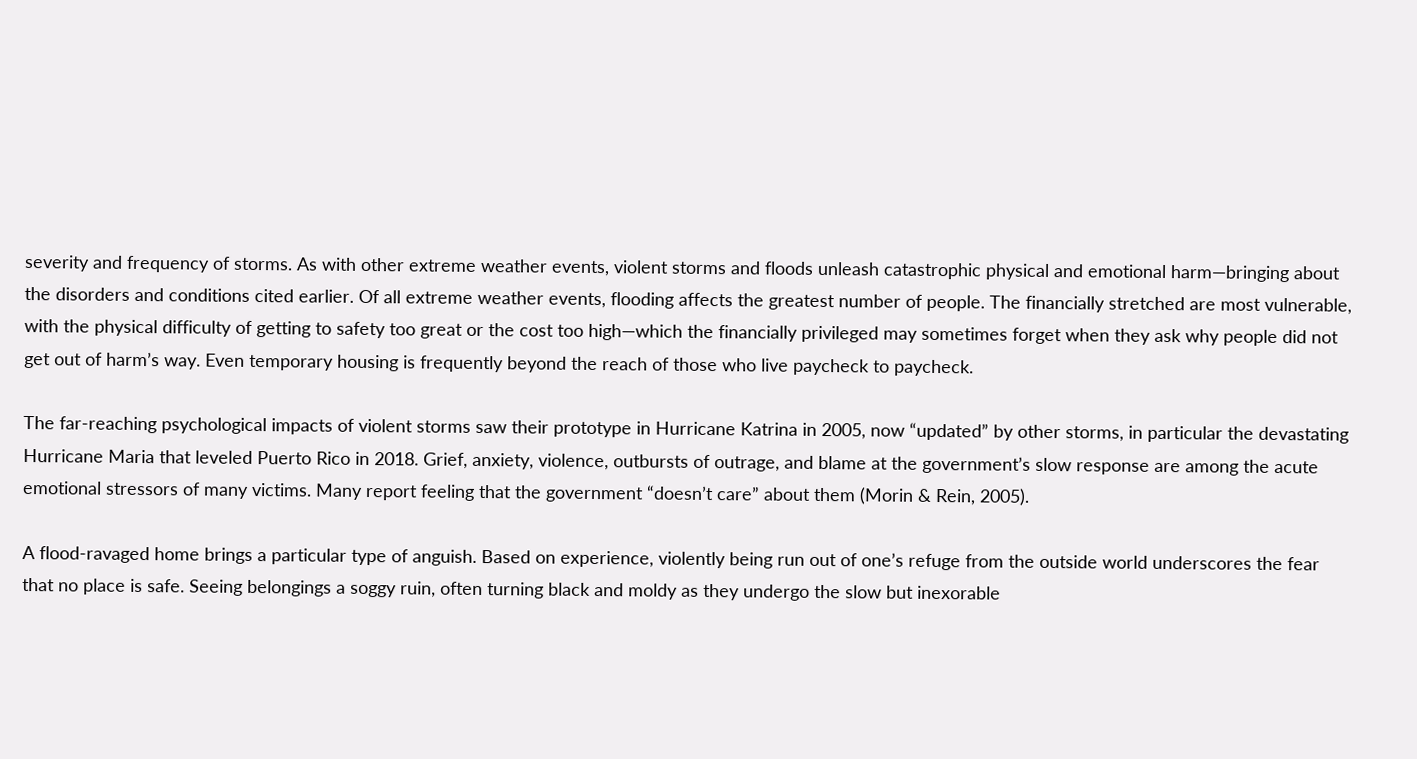severity and frequency of storms. As with other extreme weather events, violent storms and floods unleash catastrophic physical and emotional harm—bringing about the disorders and conditions cited earlier. Of all extreme weather events, flooding affects the greatest number of people. The financially stretched are most vulnerable, with the physical difficulty of getting to safety too great or the cost too high—which the financially privileged may sometimes forget when they ask why people did not get out of harm’s way. Even temporary housing is frequently beyond the reach of those who live paycheck to paycheck.

The far-reaching psychological impacts of violent storms saw their prototype in Hurricane Katrina in 2005, now “updated” by other storms, in particular the devastating Hurricane Maria that leveled Puerto Rico in 2018. Grief, anxiety, violence, outbursts of outrage, and blame at the government’s slow response are among the acute emotional stressors of many victims. Many report feeling that the government “doesn’t care” about them (Morin & Rein, 2005).

A flood-ravaged home brings a particular type of anguish. Based on experience, violently being run out of one’s refuge from the outside world underscores the fear that no place is safe. Seeing belongings a soggy ruin, often turning black and moldy as they undergo the slow but inexorable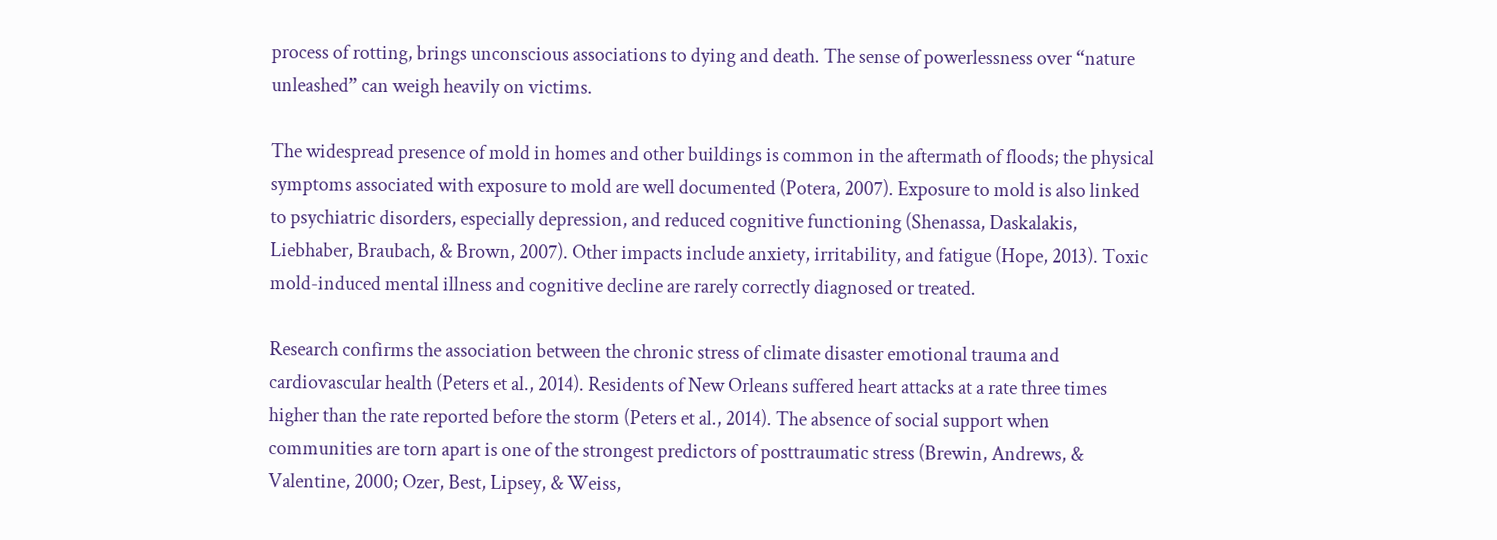process of rotting, brings unconscious associations to dying and death. The sense of powerlessness over “nature unleashed” can weigh heavily on victims.

The widespread presence of mold in homes and other buildings is common in the aftermath of floods; the physical symptoms associated with exposure to mold are well documented (Potera, 2007). Exposure to mold is also linked to psychiatric disorders, especially depression, and reduced cognitive functioning (Shenassa, Daskalakis, Liebhaber, Braubach, & Brown, 2007). Other impacts include anxiety, irritability, and fatigue (Hope, 2013). Toxic mold-induced mental illness and cognitive decline are rarely correctly diagnosed or treated.

Research confirms the association between the chronic stress of climate disaster emotional trauma and cardiovascular health (Peters et al., 2014). Residents of New Orleans suffered heart attacks at a rate three times higher than the rate reported before the storm (Peters et al., 2014). The absence of social support when communities are torn apart is one of the strongest predictors of posttraumatic stress (Brewin, Andrews, & Valentine, 2000; Ozer, Best, Lipsey, & Weiss,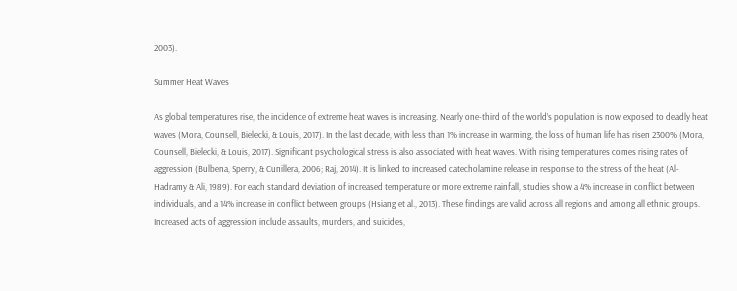2003).

Summer Heat Waves

As global temperatures rise, the incidence of extreme heat waves is increasing. Nearly one-third of the world’s population is now exposed to deadly heat waves (Mora, Counsell, Bielecki, & Louis, 2017). In the last decade, with less than 1% increase in warming, the loss of human life has risen 2300% (Mora, Counsell, Bielecki, & Louis, 2017). Significant psychological stress is also associated with heat waves. With rising temperatures comes rising rates of aggression (Bulbena, Sperry, & Cunillera, 2006; Raj, 2014). It is linked to increased catecholamine release in response to the stress of the heat (Al-Hadramy & Ali, 1989). For each standard deviation of increased temperature or more extreme rainfall, studies show a 4% increase in conflict between individuals, and a 14% increase in conflict between groups (Hsiang et al., 2013). These findings are valid across all regions and among all ethnic groups. Increased acts of aggression include assaults, murders, and suicides,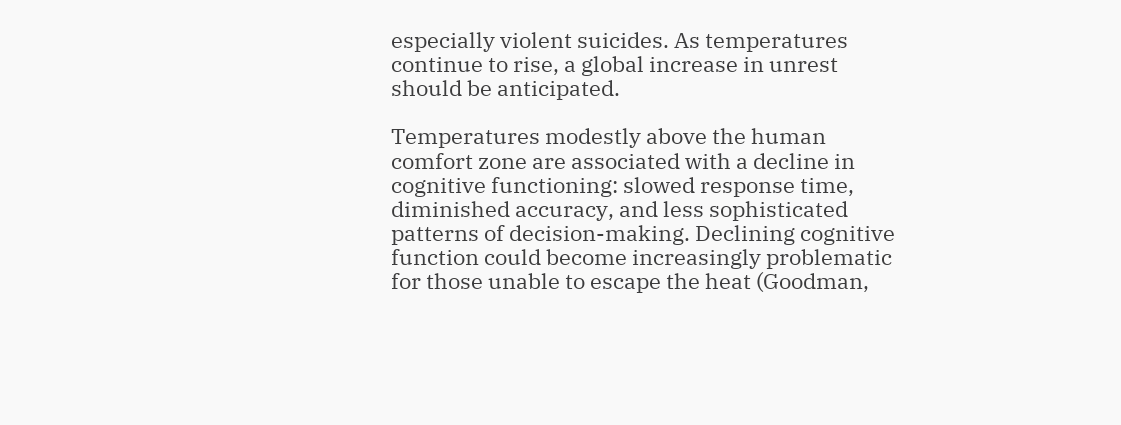especially violent suicides. As temperatures continue to rise, a global increase in unrest should be anticipated.

Temperatures modestly above the human comfort zone are associated with a decline in cognitive functioning: slowed response time, diminished accuracy, and less sophisticated patterns of decision-making. Declining cognitive function could become increasingly problematic for those unable to escape the heat (Goodman,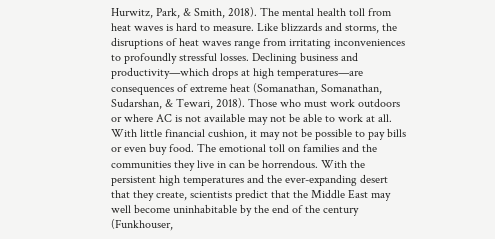Hurwitz, Park, & Smith, 2018). The mental health toll from heat waves is hard to measure. Like blizzards and storms, the disruptions of heat waves range from irritating inconveniences to profoundly stressful losses. Declining business and productivity—which drops at high temperatures—are consequences of extreme heat (Somanathan, Somanathan, Sudarshan, & Tewari, 2018). Those who must work outdoors or where AC is not available may not be able to work at all. With little financial cushion, it may not be possible to pay bills or even buy food. The emotional toll on families and the communities they live in can be horrendous. With the persistent high temperatures and the ever-expanding desert that they create, scientists predict that the Middle East may well become uninhabitable by the end of the century (Funkhouser,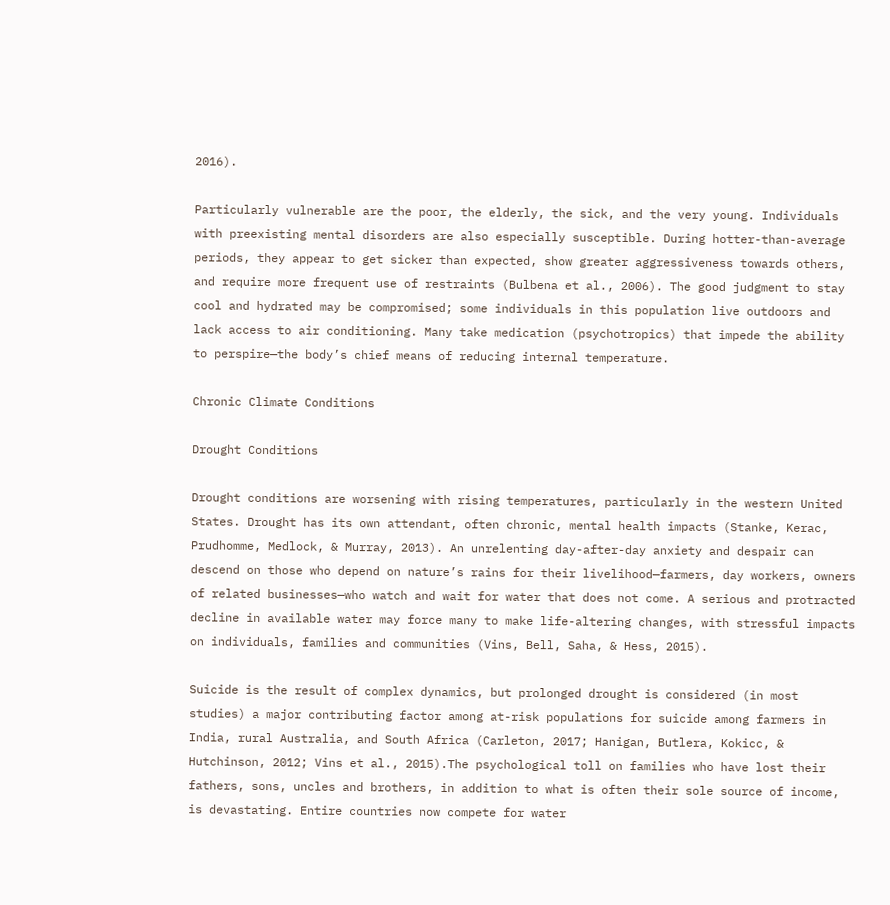2016).

Particularly vulnerable are the poor, the elderly, the sick, and the very young. Individuals with preexisting mental disorders are also especially susceptible. During hotter-than-average periods, they appear to get sicker than expected, show greater aggressiveness towards others, and require more frequent use of restraints (Bulbena et al., 2006). The good judgment to stay cool and hydrated may be compromised; some individuals in this population live outdoors and lack access to air conditioning. Many take medication (psychotropics) that impede the ability to perspire—the body’s chief means of reducing internal temperature.

Chronic Climate Conditions

Drought Conditions

Drought conditions are worsening with rising temperatures, particularly in the western United States. Drought has its own attendant, often chronic, mental health impacts (Stanke, Kerac, Prudhomme, Medlock, & Murray, 2013). An unrelenting day-after-day anxiety and despair can descend on those who depend on nature’s rains for their livelihood—farmers, day workers, owners of related businesses—who watch and wait for water that does not come. A serious and protracted decline in available water may force many to make life-altering changes, with stressful impacts on individuals, families and communities (Vins, Bell, Saha, & Hess, 2015).

Suicide is the result of complex dynamics, but prolonged drought is considered (in most studies) a major contributing factor among at-risk populations for suicide among farmers in India, rural Australia, and South Africa (Carleton, 2017; Hanigan, Butlera, Kokicc, & Hutchinson, 2012; Vins et al., 2015).The psychological toll on families who have lost their fathers, sons, uncles and brothers, in addition to what is often their sole source of income, is devastating. Entire countries now compete for water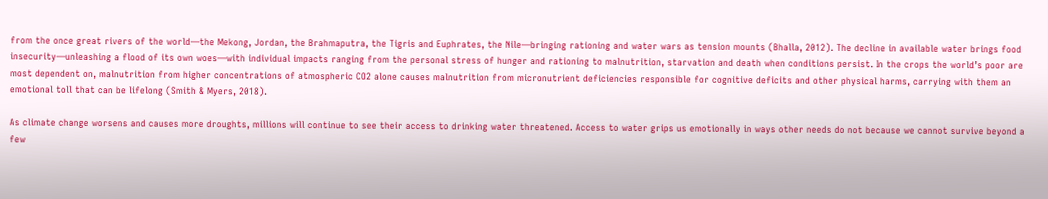from the once great rivers of the world—the Mekong, Jordan, the Brahmaputra, the Tigris and Euphrates, the Nile—bringing rationing and water wars as tension mounts (Bhalla, 2012). The decline in available water brings food insecurity—unleashing a flood of its own woes—with individual impacts ranging from the personal stress of hunger and rationing to malnutrition, starvation and death when conditions persist. In the crops the world’s poor are most dependent on, malnutrition from higher concentrations of atmospheric CO2 alone causes malnutrition from micronutrient deficiencies responsible for cognitive deficits and other physical harms, carrying with them an emotional toll that can be lifelong (Smith & Myers, 2018).

As climate change worsens and causes more droughts, millions will continue to see their access to drinking water threatened. Access to water grips us emotionally in ways other needs do not because we cannot survive beyond a few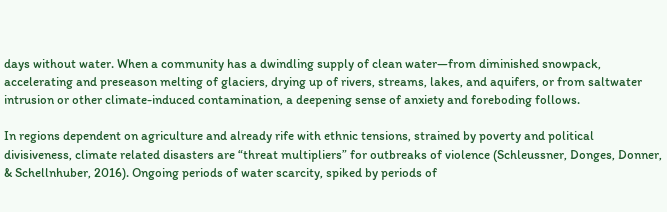days without water. When a community has a dwindling supply of clean water—from diminished snowpack, accelerating and preseason melting of glaciers, drying up of rivers, streams, lakes, and aquifers, or from saltwater intrusion or other climate-induced contamination, a deepening sense of anxiety and foreboding follows.

In regions dependent on agriculture and already rife with ethnic tensions, strained by poverty and political divisiveness, climate related disasters are “threat multipliers” for outbreaks of violence (Schleussner, Donges, Donner, & Schellnhuber, 2016). Ongoing periods of water scarcity, spiked by periods of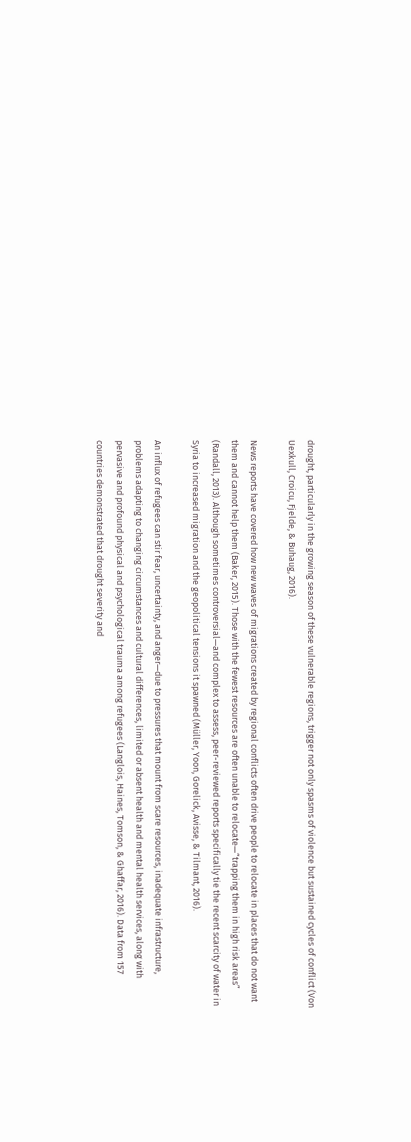drought, particularly in the growing season of these vulnerable regions, trigger not only spasms of violence but sustained cycles of conflict (Von Uexkull, Croicu, Fjelde, & Buhaug, 2016).

News reports have covered how new waves of migrations created by regional conflicts often drive people to relocate in places that do not want them and cannot help them (Baker, 2015). Those with the fewest resources are often unable to relocate—“trapping them in high risk areas” (Randall, 2013). Although sometimes controversial—and complex to assess, peer-reviewed reports specifically tie the recent scarcity of water in Syria to increased migration and the geopolitical tensions it spawned (Müller, Yoon, Gorelick, Avisse, & Tilmant, 2016).

An influx of refugees can stir fear, uncertainty, and anger—due to pressures that mount from scare resources, inadequate infrastructure, problems adapting to changing circumstances and cultural differences, limited or absent health and mental health services, along with pervasive and profound physical and psychological trauma among refugees (Langlois, Haines, Tomson, & Ghaffar, 2016). Data from 157 countries demonstrated that drought severity and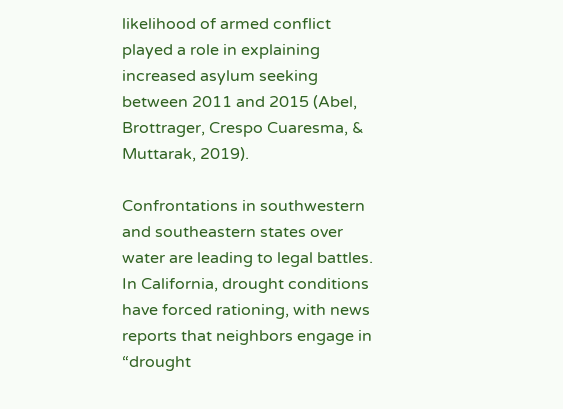likelihood of armed conflict played a role in explaining increased asylum seeking between 2011 and 2015 (Abel, Brottrager, Crespo Cuaresma, & Muttarak, 2019).

Confrontations in southwestern and southeastern states over water are leading to legal battles. In California, drought conditions have forced rationing, with news reports that neighbors engage in “drought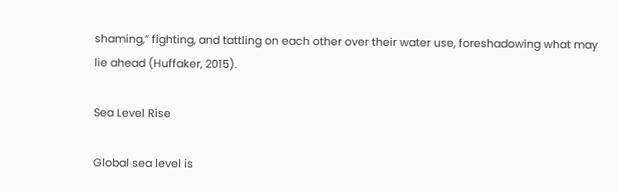shaming,” fighting, and tattling on each other over their water use, foreshadowing what may lie ahead (Huffaker, 2015).

Sea Level Rise

Global sea level is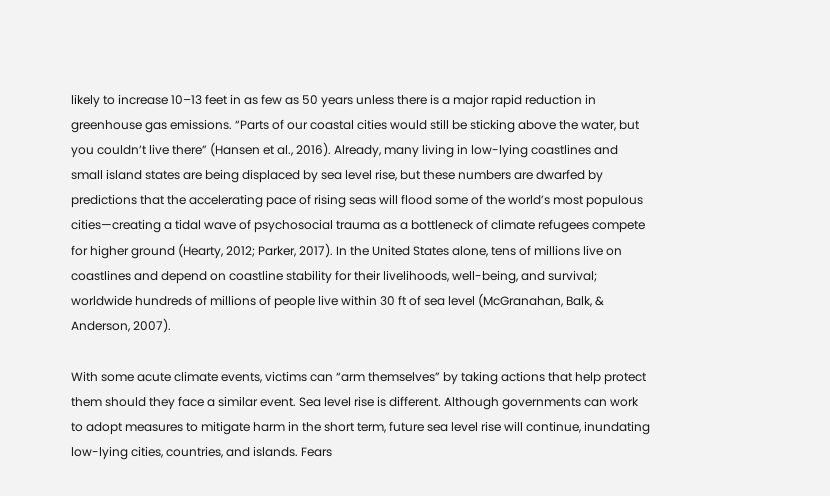likely to increase 10–13 feet in as few as 50 years unless there is a major rapid reduction in greenhouse gas emissions. “Parts of our coastal cities would still be sticking above the water, but you couldn’t live there” (Hansen et al., 2016). Already, many living in low-lying coastlines and small island states are being displaced by sea level rise, but these numbers are dwarfed by predictions that the accelerating pace of rising seas will flood some of the world’s most populous cities—creating a tidal wave of psychosocial trauma as a bottleneck of climate refugees compete for higher ground (Hearty, 2012; Parker, 2017). In the United States alone, tens of millions live on coastlines and depend on coastline stability for their livelihoods, well-being, and survival; worldwide hundreds of millions of people live within 30 ft of sea level (McGranahan, Balk, & Anderson, 2007).

With some acute climate events, victims can “arm themselves” by taking actions that help protect them should they face a similar event. Sea level rise is different. Although governments can work to adopt measures to mitigate harm in the short term, future sea level rise will continue, inundating low-lying cities, countries, and islands. Fears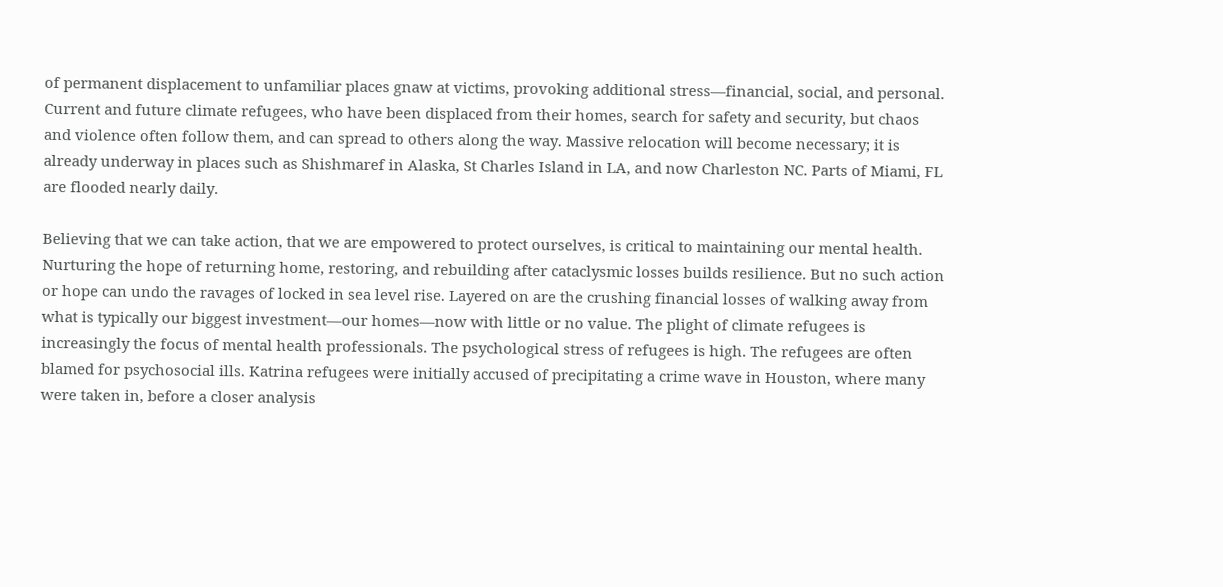of permanent displacement to unfamiliar places gnaw at victims, provoking additional stress—financial, social, and personal. Current and future climate refugees, who have been displaced from their homes, search for safety and security, but chaos and violence often follow them, and can spread to others along the way. Massive relocation will become necessary; it is already underway in places such as Shishmaref in Alaska, St Charles Island in LA, and now Charleston NC. Parts of Miami, FL are flooded nearly daily.

Believing that we can take action, that we are empowered to protect ourselves, is critical to maintaining our mental health. Nurturing the hope of returning home, restoring, and rebuilding after cataclysmic losses builds resilience. But no such action or hope can undo the ravages of locked in sea level rise. Layered on are the crushing financial losses of walking away from what is typically our biggest investment—our homes—now with little or no value. The plight of climate refugees is increasingly the focus of mental health professionals. The psychological stress of refugees is high. The refugees are often blamed for psychosocial ills. Katrina refugees were initially accused of precipitating a crime wave in Houston, where many were taken in, before a closer analysis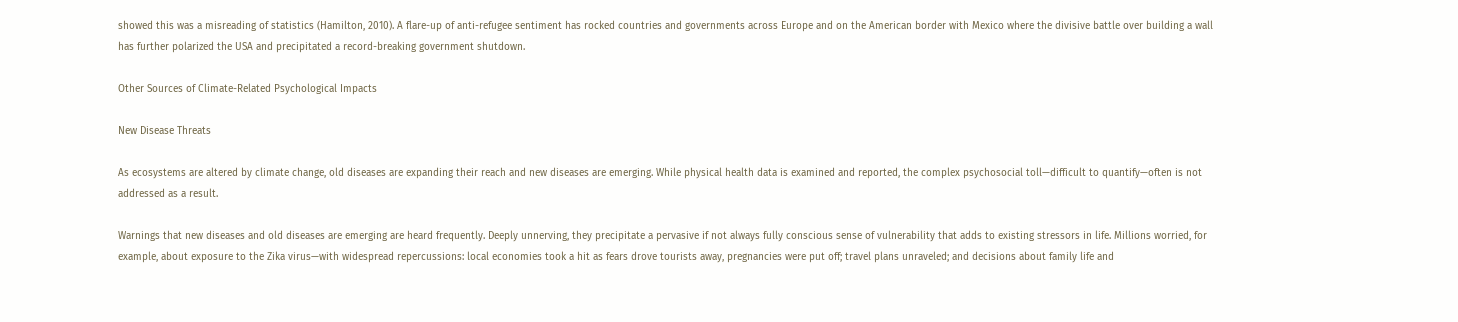showed this was a misreading of statistics (Hamilton, 2010). A flare-up of anti-refugee sentiment has rocked countries and governments across Europe and on the American border with Mexico where the divisive battle over building a wall has further polarized the USA and precipitated a record-breaking government shutdown.

Other Sources of Climate-Related Psychological Impacts

New Disease Threats

As ecosystems are altered by climate change, old diseases are expanding their reach and new diseases are emerging. While physical health data is examined and reported, the complex psychosocial toll—difficult to quantify—often is not addressed as a result.

Warnings that new diseases and old diseases are emerging are heard frequently. Deeply unnerving, they precipitate a pervasive if not always fully conscious sense of vulnerability that adds to existing stressors in life. Millions worried, for example, about exposure to the Zika virus—with widespread repercussions: local economies took a hit as fears drove tourists away, pregnancies were put off; travel plans unraveled; and decisions about family life and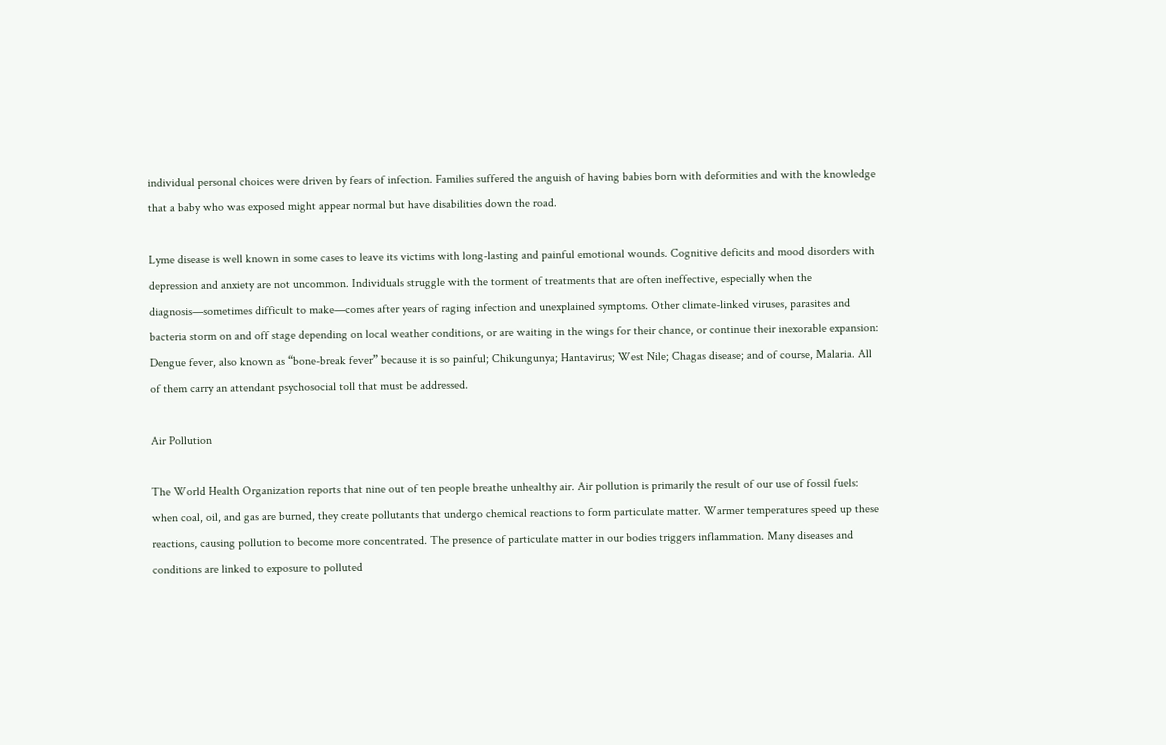individual personal choices were driven by fears of infection. Families suffered the anguish of having babies born with deformities and with the knowledge that a baby who was exposed might appear normal but have disabilities down the road.

Lyme disease is well known in some cases to leave its victims with long-lasting and painful emotional wounds. Cognitive deficits and mood disorders with depression and anxiety are not uncommon. Individuals struggle with the torment of treatments that are often ineffective, especially when the diagnosis—sometimes difficult to make—comes after years of raging infection and unexplained symptoms. Other climate-linked viruses, parasites and bacteria storm on and off stage depending on local weather conditions, or are waiting in the wings for their chance, or continue their inexorable expansion: Dengue fever, also known as “bone-break fever” because it is so painful; Chikungunya; Hantavirus; West Nile; Chagas disease; and of course, Malaria. All of them carry an attendant psychosocial toll that must be addressed.

Air Pollution

The World Health Organization reports that nine out of ten people breathe unhealthy air. Air pollution is primarily the result of our use of fossil fuels: when coal, oil, and gas are burned, they create pollutants that undergo chemical reactions to form particulate matter. Warmer temperatures speed up these reactions, causing pollution to become more concentrated. The presence of particulate matter in our bodies triggers inflammation. Many diseases and conditions are linked to exposure to polluted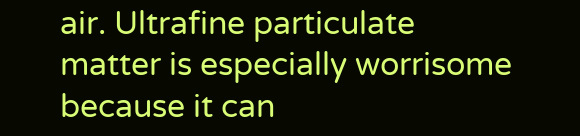air. Ultrafine particulate matter is especially worrisome because it can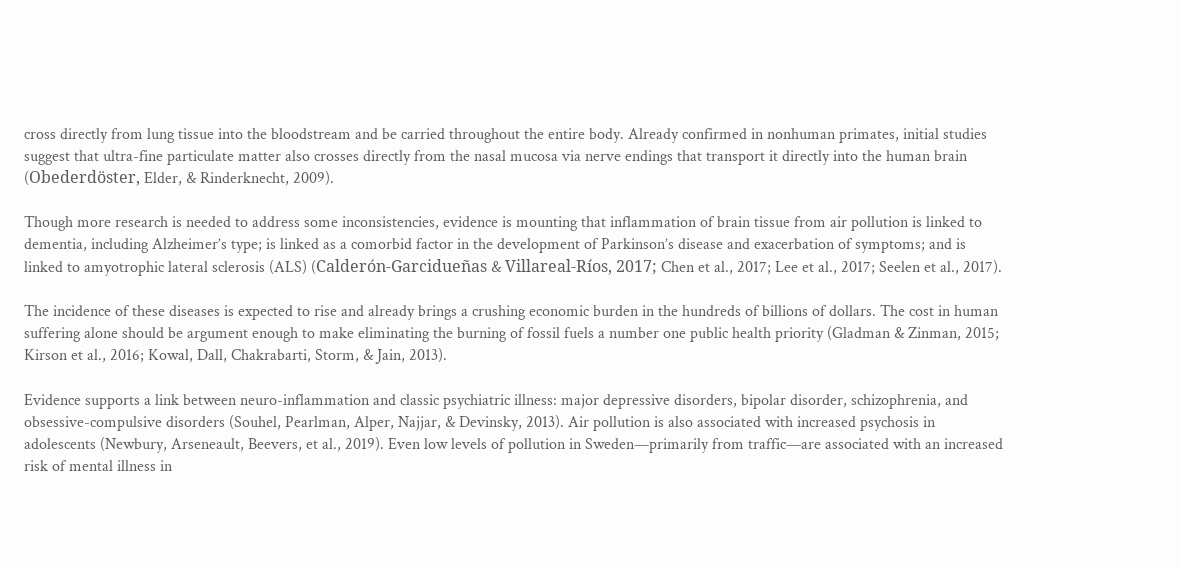cross directly from lung tissue into the bloodstream and be carried throughout the entire body. Already confirmed in nonhuman primates, initial studies suggest that ultra-fine particulate matter also crosses directly from the nasal mucosa via nerve endings that transport it directly into the human brain (Obederdöster, Elder, & Rinderknecht, 2009).

Though more research is needed to address some inconsistencies, evidence is mounting that inflammation of brain tissue from air pollution is linked to dementia, including Alzheimer’s type; is linked as a comorbid factor in the development of Parkinson’s disease and exacerbation of symptoms; and is linked to amyotrophic lateral sclerosis (ALS) (Calderón-Garcidueñas & Villareal-Ríos, 2017; Chen et al., 2017; Lee et al., 2017; Seelen et al., 2017).

The incidence of these diseases is expected to rise and already brings a crushing economic burden in the hundreds of billions of dollars. The cost in human suffering alone should be argument enough to make eliminating the burning of fossil fuels a number one public health priority (Gladman & Zinman, 2015; Kirson et al., 2016; Kowal, Dall, Chakrabarti, Storm, & Jain, 2013).

Evidence supports a link between neuro-inflammation and classic psychiatric illness: major depressive disorders, bipolar disorder, schizophrenia, and obsessive-compulsive disorders (Souhel, Pearlman, Alper, Najjar, & Devinsky, 2013). Air pollution is also associated with increased psychosis in adolescents (Newbury, Arseneault, Beevers, et al., 2019). Even low levels of pollution in Sweden—primarily from traffic—are associated with an increased risk of mental illness in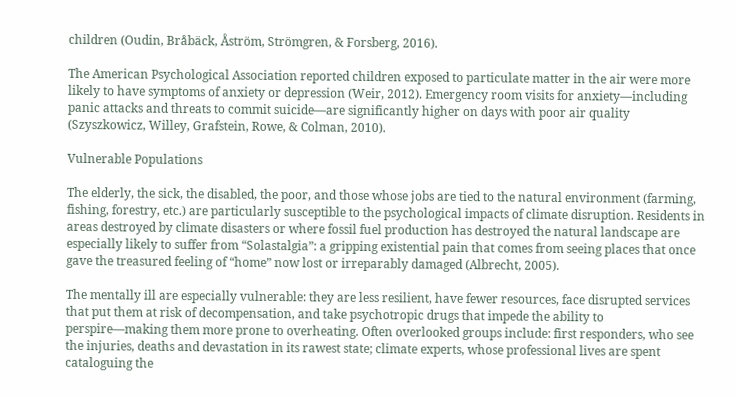children (Oudin, Bråbäck, Åström, Strömgren, & Forsberg, 2016).

The American Psychological Association reported children exposed to particulate matter in the air were more likely to have symptoms of anxiety or depression (Weir, 2012). Emergency room visits for anxiety—including panic attacks and threats to commit suicide—are significantly higher on days with poor air quality (Szyszkowicz, Willey, Grafstein, Rowe, & Colman, 2010).

Vulnerable Populations

The elderly, the sick, the disabled, the poor, and those whose jobs are tied to the natural environment (farming, fishing, forestry, etc.) are particularly susceptible to the psychological impacts of climate disruption. Residents in areas destroyed by climate disasters or where fossil fuel production has destroyed the natural landscape are especially likely to suffer from “Solastalgia”: a gripping existential pain that comes from seeing places that once gave the treasured feeling of “home” now lost or irreparably damaged (Albrecht, 2005).

The mentally ill are especially vulnerable: they are less resilient, have fewer resources, face disrupted services that put them at risk of decompensation, and take psychotropic drugs that impede the ability to perspire—making them more prone to overheating. Often overlooked groups include: first responders, who see the injuries, deaths and devastation in its rawest state; climate experts, whose professional lives are spent cataloguing the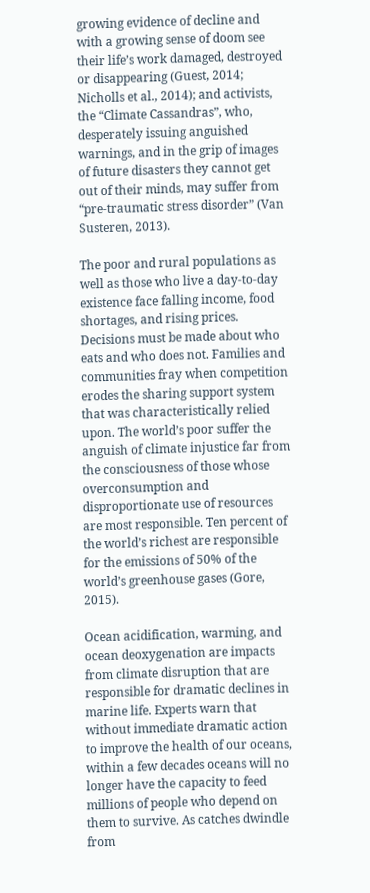growing evidence of decline and with a growing sense of doom see their life’s work damaged, destroyed or disappearing (Guest, 2014; Nicholls et al., 2014); and activists, the “Climate Cassandras”, who, desperately issuing anguished warnings, and in the grip of images of future disasters they cannot get out of their minds, may suffer from “pre-traumatic stress disorder” (Van Susteren, 2013).

The poor and rural populations as well as those who live a day-to-day existence face falling income, food shortages, and rising prices. Decisions must be made about who eats and who does not. Families and communities fray when competition erodes the sharing support system that was characteristically relied upon. The world’s poor suffer the anguish of climate injustice far from the consciousness of those whose overconsumption and disproportionate use of resources are most responsible. Ten percent of the world’s richest are responsible for the emissions of 50% of the world’s greenhouse gases (Gore, 2015).

Ocean acidification, warming, and ocean deoxygenation are impacts from climate disruption that are responsible for dramatic declines in marine life. Experts warn that without immediate dramatic action to improve the health of our oceans, within a few decades oceans will no longer have the capacity to feed millions of people who depend on them to survive. As catches dwindle from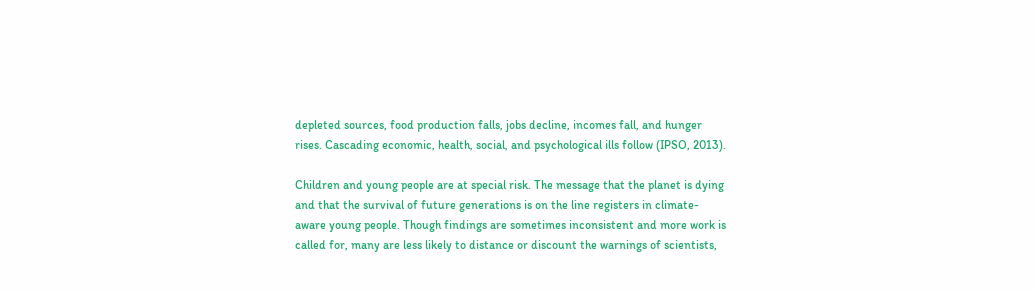depleted sources, food production falls, jobs decline, incomes fall, and hunger rises. Cascading economic, health, social, and psychological ills follow (IPSO, 2013).

Children and young people are at special risk. The message that the planet is dying and that the survival of future generations is on the line registers in climate- aware young people. Though findings are sometimes inconsistent and more work is called for, many are less likely to distance or discount the warnings of scientists,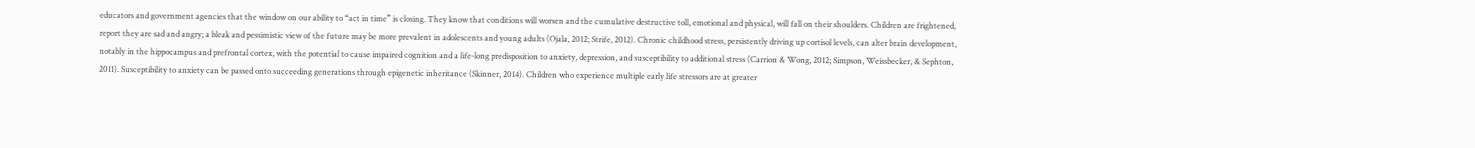educators and government agencies that the window on our ability to “act in time” is closing. They know that conditions will worsen and the cumulative destructive toll, emotional and physical, will fall on their shoulders. Children are frightened, report they are sad and angry; a bleak and pessimistic view of the future may be more prevalent in adolescents and young adults (Ojala, 2012; Strife, 2012). Chronic childhood stress, persistently driving up cortisol levels, can alter brain development, notably in the hippocampus and prefrontal cortex, with the potential to cause impaired cognition and a life-long predisposition to anxiety, depression, and susceptibility to additional stress (Carrion & Wong, 2012; Simpson, Weissbecker, & Sephton, 2011). Susceptibility to anxiety can be passed onto succeeding generations through epigenetic inheritance (Skinner, 2014). Children who experience multiple early life stressors are at greater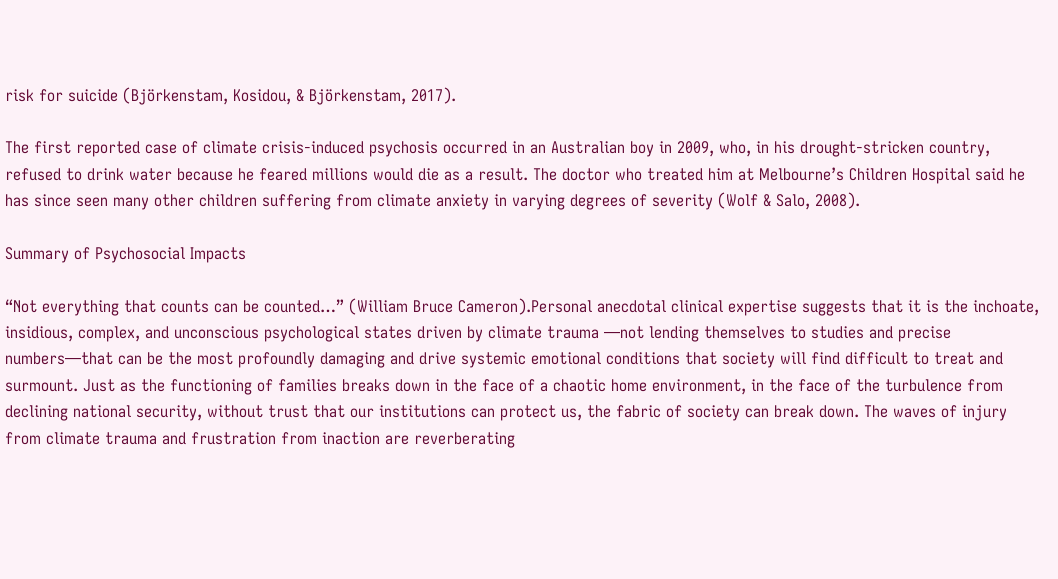risk for suicide (Björkenstam, Kosidou, & Björkenstam, 2017).

The first reported case of climate crisis-induced psychosis occurred in an Australian boy in 2009, who, in his drought-stricken country, refused to drink water because he feared millions would die as a result. The doctor who treated him at Melbourne’s Children Hospital said he has since seen many other children suffering from climate anxiety in varying degrees of severity (Wolf & Salo, 2008).

Summary of Psychosocial Impacts

“Not everything that counts can be counted…” (William Bruce Cameron).Personal anecdotal clinical expertise suggests that it is the inchoate, insidious, complex, and unconscious psychological states driven by climate trauma —not lending themselves to studies and precise numbers—that can be the most profoundly damaging and drive systemic emotional conditions that society will find difficult to treat and surmount. Just as the functioning of families breaks down in the face of a chaotic home environment, in the face of the turbulence from declining national security, without trust that our institutions can protect us, the fabric of society can break down. The waves of injury from climate trauma and frustration from inaction are reverberating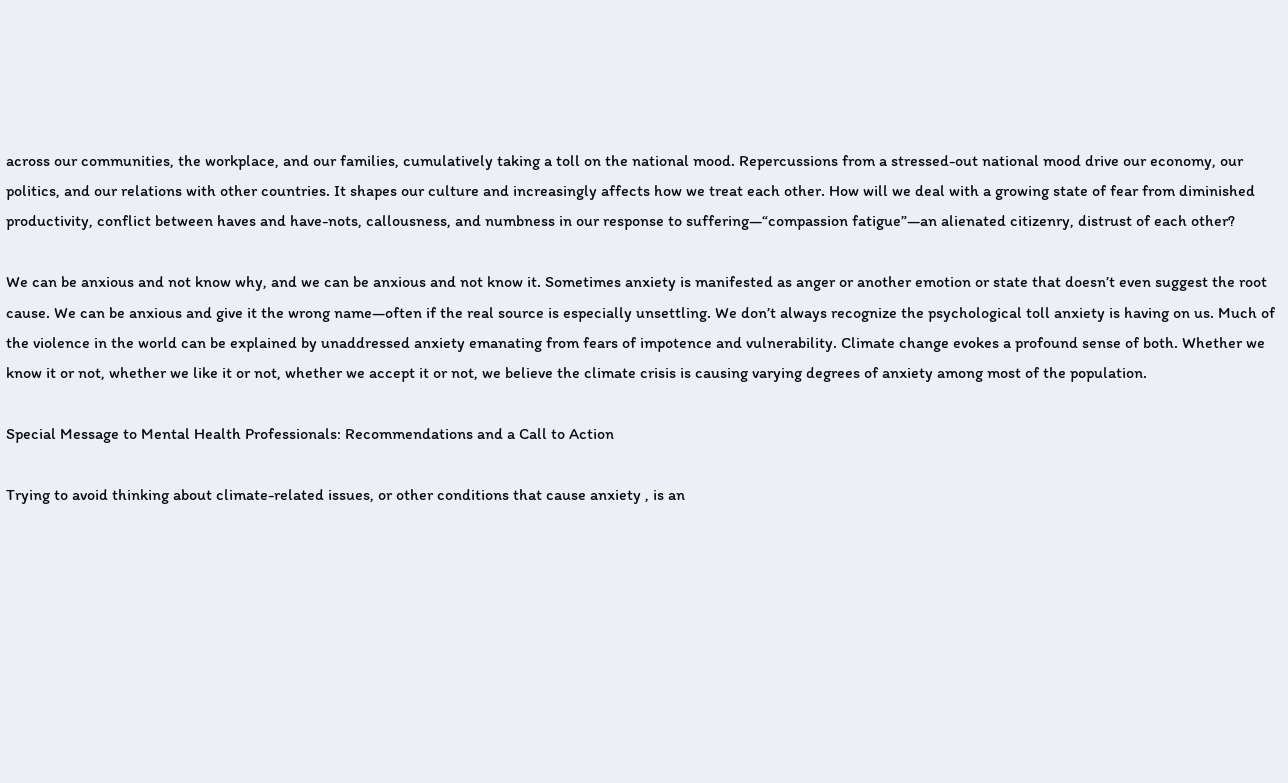across our communities, the workplace, and our families, cumulatively taking a toll on the national mood. Repercussions from a stressed-out national mood drive our economy, our politics, and our relations with other countries. It shapes our culture and increasingly affects how we treat each other. How will we deal with a growing state of fear from diminished productivity, conflict between haves and have-nots, callousness, and numbness in our response to suffering—“compassion fatigue”—an alienated citizenry, distrust of each other?

We can be anxious and not know why, and we can be anxious and not know it. Sometimes anxiety is manifested as anger or another emotion or state that doesn’t even suggest the root cause. We can be anxious and give it the wrong name—often if the real source is especially unsettling. We don’t always recognize the psychological toll anxiety is having on us. Much of the violence in the world can be explained by unaddressed anxiety emanating from fears of impotence and vulnerability. Climate change evokes a profound sense of both. Whether we know it or not, whether we like it or not, whether we accept it or not, we believe the climate crisis is causing varying degrees of anxiety among most of the population.

Special Message to Mental Health Professionals: Recommendations and a Call to Action

Trying to avoid thinking about climate-related issues, or other conditions that cause anxiety , is an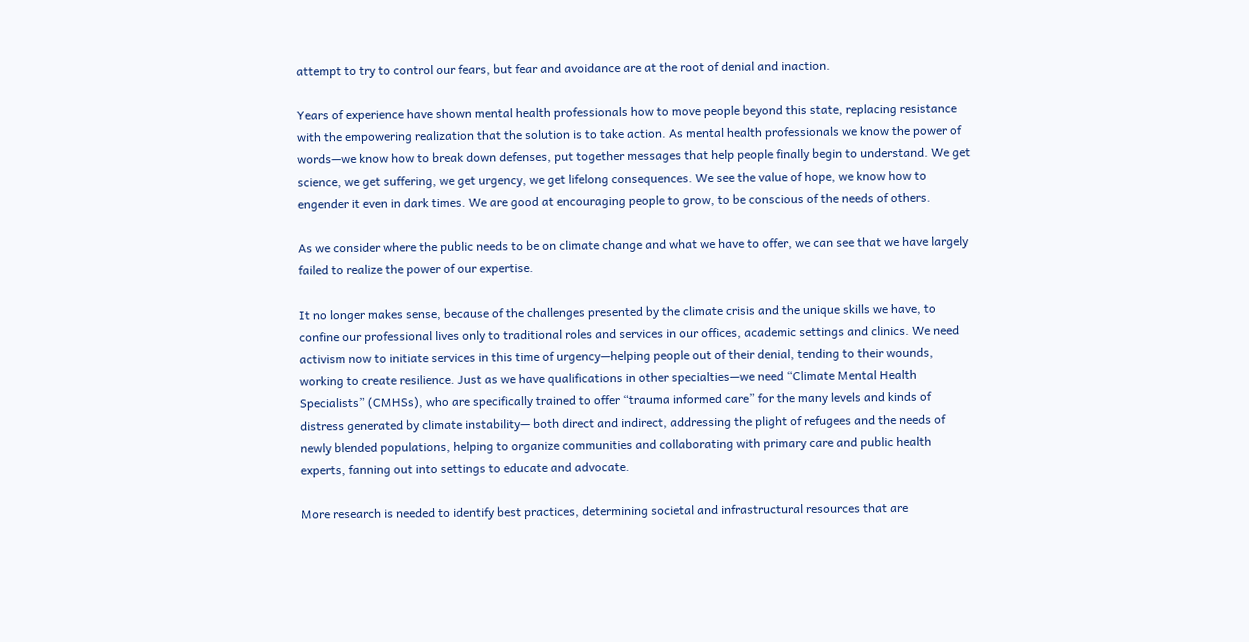attempt to try to control our fears, but fear and avoidance are at the root of denial and inaction.

Years of experience have shown mental health professionals how to move people beyond this state, replacing resistance with the empowering realization that the solution is to take action. As mental health professionals we know the power of words—we know how to break down defenses, put together messages that help people finally begin to understand. We get science, we get suffering, we get urgency, we get lifelong consequences. We see the value of hope, we know how to engender it even in dark times. We are good at encouraging people to grow, to be conscious of the needs of others.

As we consider where the public needs to be on climate change and what we have to offer, we can see that we have largely failed to realize the power of our expertise.

It no longer makes sense, because of the challenges presented by the climate crisis and the unique skills we have, to confine our professional lives only to traditional roles and services in our offices, academic settings and clinics. We need activism now to initiate services in this time of urgency—helping people out of their denial, tending to their wounds, working to create resilience. Just as we have qualifications in other specialties—we need “Climate Mental Health Specialists” (CMHSs), who are specifically trained to offer “trauma informed care” for the many levels and kinds of distress generated by climate instability— both direct and indirect, addressing the plight of refugees and the needs of newly blended populations, helping to organize communities and collaborating with primary care and public health experts, fanning out into settings to educate and advocate.

More research is needed to identify best practices, determining societal and infrastructural resources that are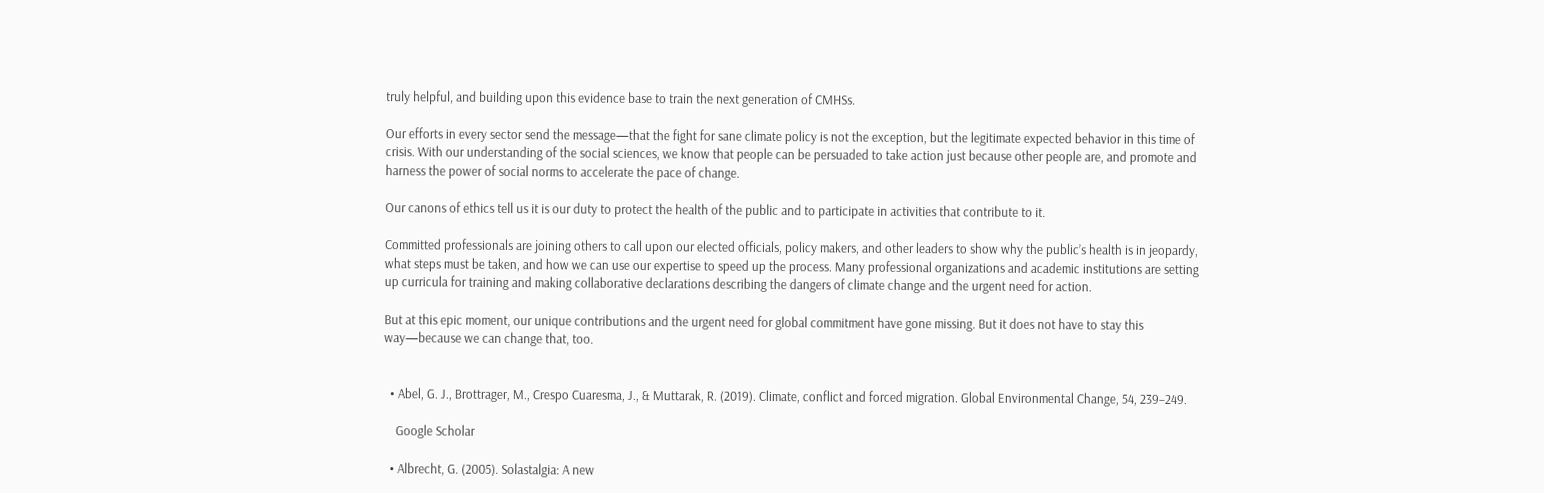truly helpful, and building upon this evidence base to train the next generation of CMHSs.

Our efforts in every sector send the message—that the fight for sane climate policy is not the exception, but the legitimate expected behavior in this time of crisis. With our understanding of the social sciences, we know that people can be persuaded to take action just because other people are, and promote and harness the power of social norms to accelerate the pace of change.

Our canons of ethics tell us it is our duty to protect the health of the public and to participate in activities that contribute to it.

Committed professionals are joining others to call upon our elected officials, policy makers, and other leaders to show why the public’s health is in jeopardy, what steps must be taken, and how we can use our expertise to speed up the process. Many professional organizations and academic institutions are setting up curricula for training and making collaborative declarations describing the dangers of climate change and the urgent need for action.

But at this epic moment, our unique contributions and the urgent need for global commitment have gone missing. But it does not have to stay this way—because we can change that, too.


  • Abel, G. J., Brottrager, M., Crespo Cuaresma, J., & Muttarak, R. (2019). Climate, conflict and forced migration. Global Environmental Change, 54, 239–249.

    Google Scholar

  • Albrecht, G. (2005). Solastalgia: A new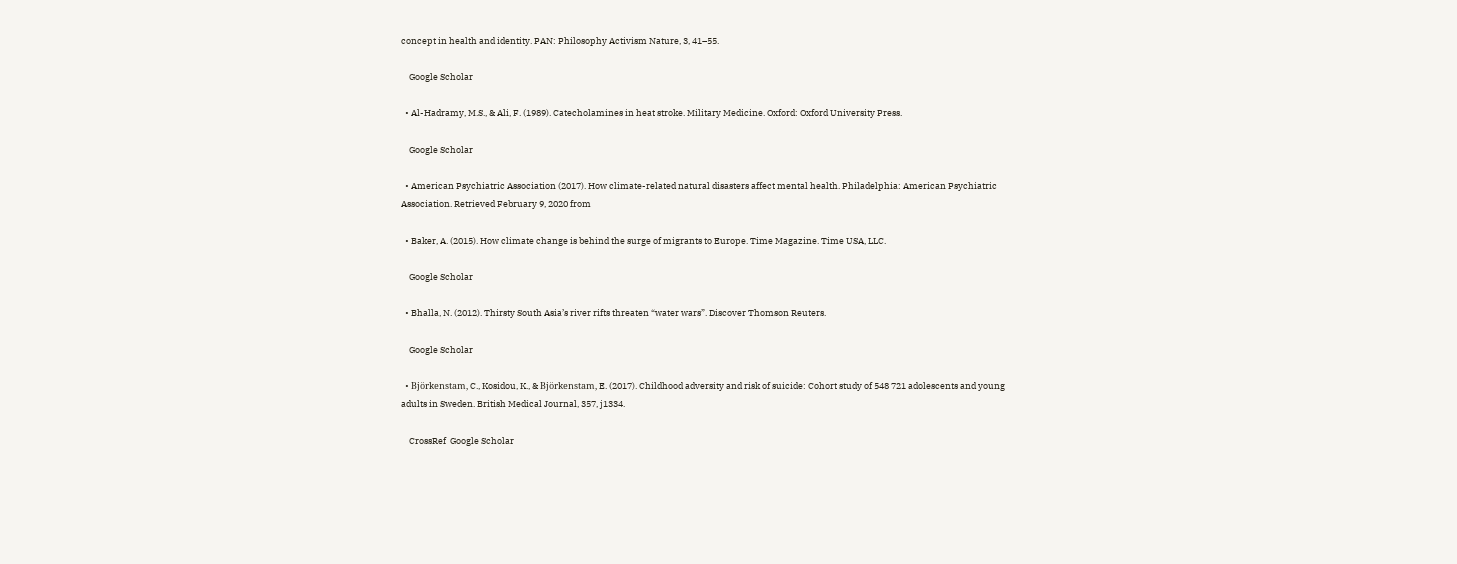concept in health and identity. PAN: Philosophy Activism Nature, 3, 41–55.

    Google Scholar

  • Al-Hadramy, M.S., & Ali, F. (1989). Catecholamines in heat stroke. Military Medicine. Oxford: Oxford University Press.

    Google Scholar

  • American Psychiatric Association (2017). How climate-related natural disasters affect mental health. Philadelphia: American Psychiatric Association. Retrieved February 9, 2020 from

  • Baker, A. (2015). How climate change is behind the surge of migrants to Europe. Time Magazine. Time USA, LLC.

    Google Scholar

  • Bhalla, N. (2012). Thirsty South Asia’s river rifts threaten “water wars”. Discover Thomson Reuters.

    Google Scholar

  • Björkenstam, C., Kosidou, K., & Björkenstam, E. (2017). Childhood adversity and risk of suicide: Cohort study of 548 721 adolescents and young adults in Sweden. British Medical Journal, 357, j1334.

    CrossRef  Google Scholar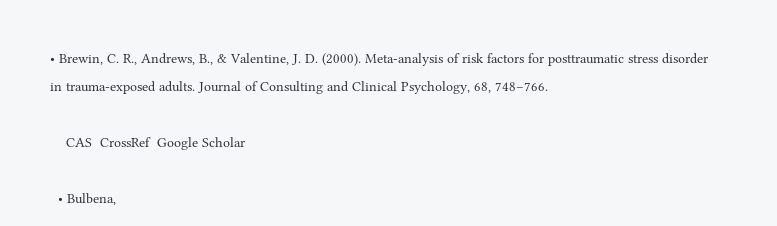• Brewin, C. R., Andrews, B., & Valentine, J. D. (2000). Meta-analysis of risk factors for posttraumatic stress disorder in trauma-exposed adults. Journal of Consulting and Clinical Psychology, 68, 748–766.

    CAS  CrossRef  Google Scholar

  • Bulbena,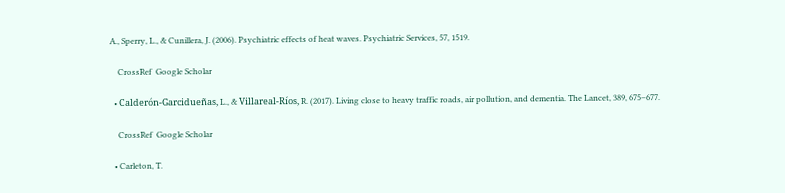A., Sperry, L., & Cunillera, J. (2006). Psychiatric effects of heat waves. Psychiatric Services, 57, 1519.

    CrossRef  Google Scholar

  • Calderón-Garcidueñas, L., & Villareal-Ríos, R. (2017). Living close to heavy traffic roads, air pollution, and dementia. The Lancet, 389, 675–677.

    CrossRef  Google Scholar

  • Carleton, T.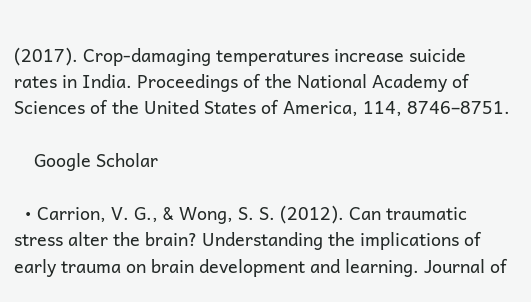(2017). Crop-damaging temperatures increase suicide rates in India. Proceedings of the National Academy of Sciences of the United States of America, 114, 8746–8751.

    Google Scholar

  • Carrion, V. G., & Wong, S. S. (2012). Can traumatic stress alter the brain? Understanding the implications of early trauma on brain development and learning. Journal of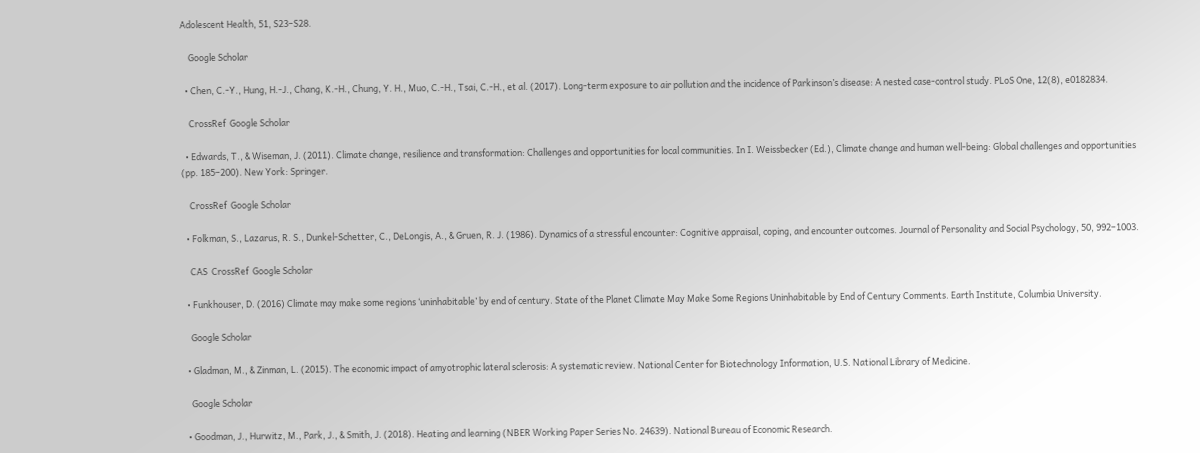Adolescent Health, 51, S23–S28.

    Google Scholar

  • Chen, C.-Y., Hung, H.-J., Chang, K.-H., Chung, Y. H., Muo, C.-H., Tsai, C.-H., et al. (2017). Long-term exposure to air pollution and the incidence of Parkinson’s disease: A nested case-control study. PLoS One, 12(8), e0182834.

    CrossRef  Google Scholar

  • Edwards, T., & Wiseman, J. (2011). Climate change, resilience and transformation: Challenges and opportunities for local communities. In I. Weissbecker (Ed.), Climate change and human well-being: Global challenges and opportunities (pp. 185–200). New York: Springer.

    CrossRef  Google Scholar

  • Folkman, S., Lazarus, R. S., Dunkel-Schetter, C., DeLongis, A., & Gruen, R. J. (1986). Dynamics of a stressful encounter: Cognitive appraisal, coping, and encounter outcomes. Journal of Personality and Social Psychology, 50, 992–1003.

    CAS  CrossRef  Google Scholar

  • Funkhouser, D. (2016) Climate may make some regions ‘uninhabitable’ by end of century. State of the Planet Climate May Make Some Regions Uninhabitable by End of Century Comments. Earth Institute, Columbia University.

    Google Scholar

  • Gladman, M., & Zinman, L. (2015). The economic impact of amyotrophic lateral sclerosis: A systematic review. National Center for Biotechnology Information, U.S. National Library of Medicine.

    Google Scholar

  • Goodman, J., Hurwitz, M., Park, J., & Smith, J. (2018). Heating and learning (NBER Working Paper Series No. 24639). National Bureau of Economic Research.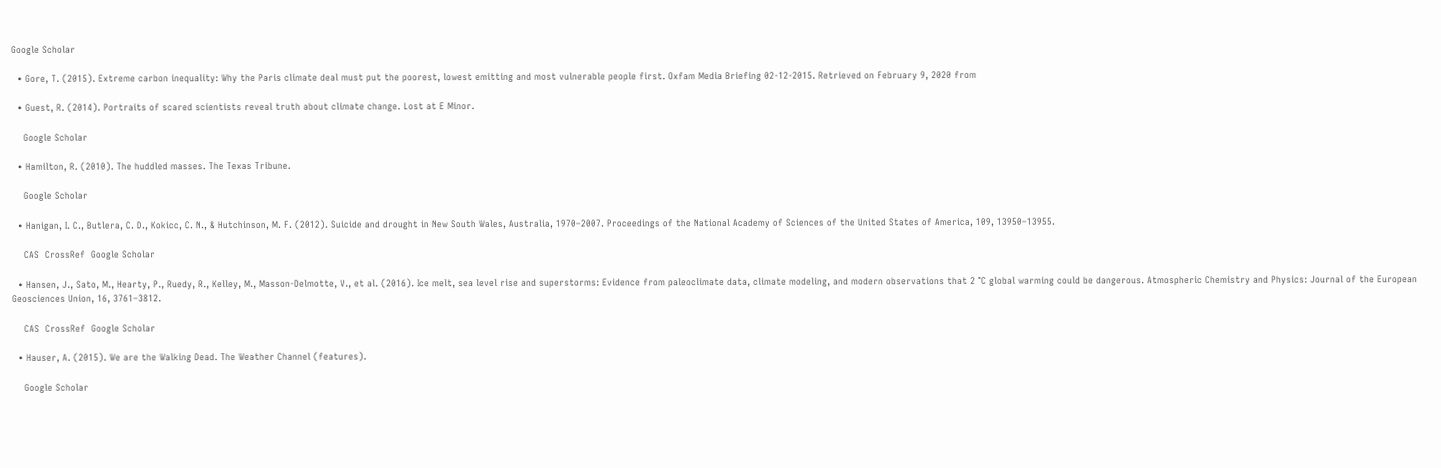Google Scholar

  • Gore, T. (2015). Extreme carbon inequality: Why the Paris climate deal must put the poorest, lowest emitting and most vulnerable people first. Oxfam Media Briefing 02-12-2015. Retrieved on February 9, 2020 from

  • Guest, R. (2014). Portraits of scared scientists reveal truth about climate change. Lost at E Minor.

    Google Scholar

  • Hamilton, R. (2010). The huddled masses. The Texas Tribune.

    Google Scholar

  • Hanigan, I. C., Butlera, C. D., Kokicc, C. N., & Hutchinson, M. F. (2012). Suicide and drought in New South Wales, Australia, 1970–2007. Proceedings of the National Academy of Sciences of the United States of America, 109, 13950–13955.

    CAS  CrossRef  Google Scholar

  • Hansen, J., Sato, M., Hearty, P., Ruedy, R., Kelley, M., Masson-Delmotte, V., et al. (2016). Ice melt, sea level rise and superstorms: Evidence from paleoclimate data, climate modeling, and modern observations that 2 °C global warming could be dangerous. Atmospheric Chemistry and Physics: Journal of the European Geosciences Union, 16, 3761–3812.

    CAS  CrossRef  Google Scholar

  • Hauser, A. (2015). We are the Walking Dead. The Weather Channel (features).

    Google Scholar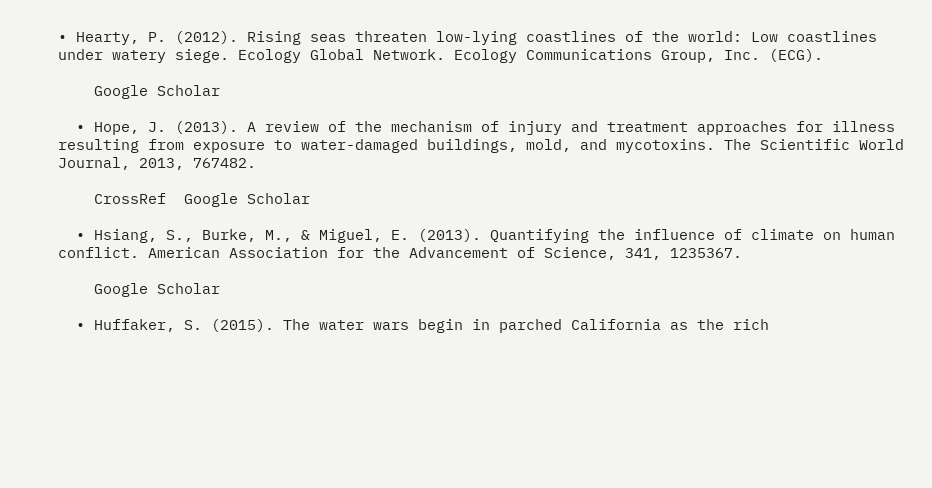• Hearty, P. (2012). Rising seas threaten low-lying coastlines of the world: Low coastlines under watery siege. Ecology Global Network. Ecology Communications Group, Inc. (ECG).

    Google Scholar

  • Hope, J. (2013). A review of the mechanism of injury and treatment approaches for illness resulting from exposure to water-damaged buildings, mold, and mycotoxins. The Scientific World Journal, 2013, 767482.

    CrossRef  Google Scholar

  • Hsiang, S., Burke, M., & Miguel, E. (2013). Quantifying the influence of climate on human conflict. American Association for the Advancement of Science, 341, 1235367.

    Google Scholar

  • Huffaker, S. (2015). The water wars begin in parched California as the rich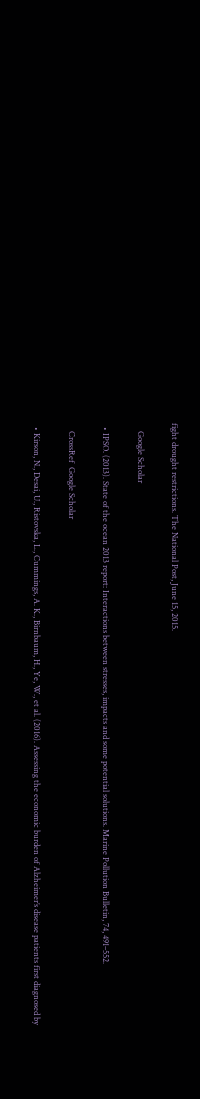fight drought restrictions. The National Post, June 15, 2015.

    Google Scholar

  • IPSO. (2013). State of the ocean 2013 report: Interactions between stresses, impacts and some potential solutions. Marine Pollution Bulletin, 74, 491–552.

    CrossRef  Google Scholar

  • Kirson, N., Desai, U., Ristovska, L., Cummings, A. K., Birnbaum, H., Ye, W., et al. (2016). Assessing the economic burden of Alzheimer’s disease patients first diagnosed by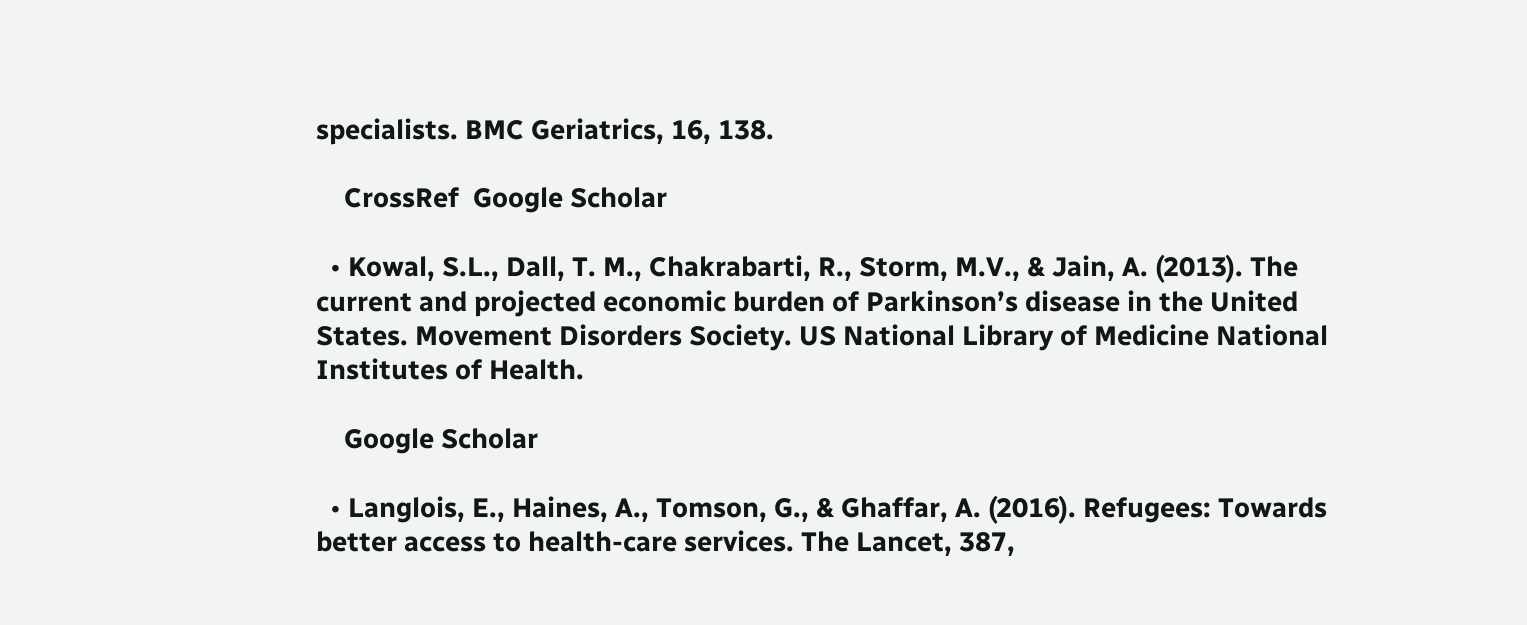specialists. BMC Geriatrics, 16, 138.

    CrossRef  Google Scholar

  • Kowal, S.L., Dall, T. M., Chakrabarti, R., Storm, M.V., & Jain, A. (2013). The current and projected economic burden of Parkinson’s disease in the United States. Movement Disorders Society. US National Library of Medicine National Institutes of Health.

    Google Scholar

  • Langlois, E., Haines, A., Tomson, G., & Ghaffar, A. (2016). Refugees: Towards better access to health-care services. The Lancet, 387,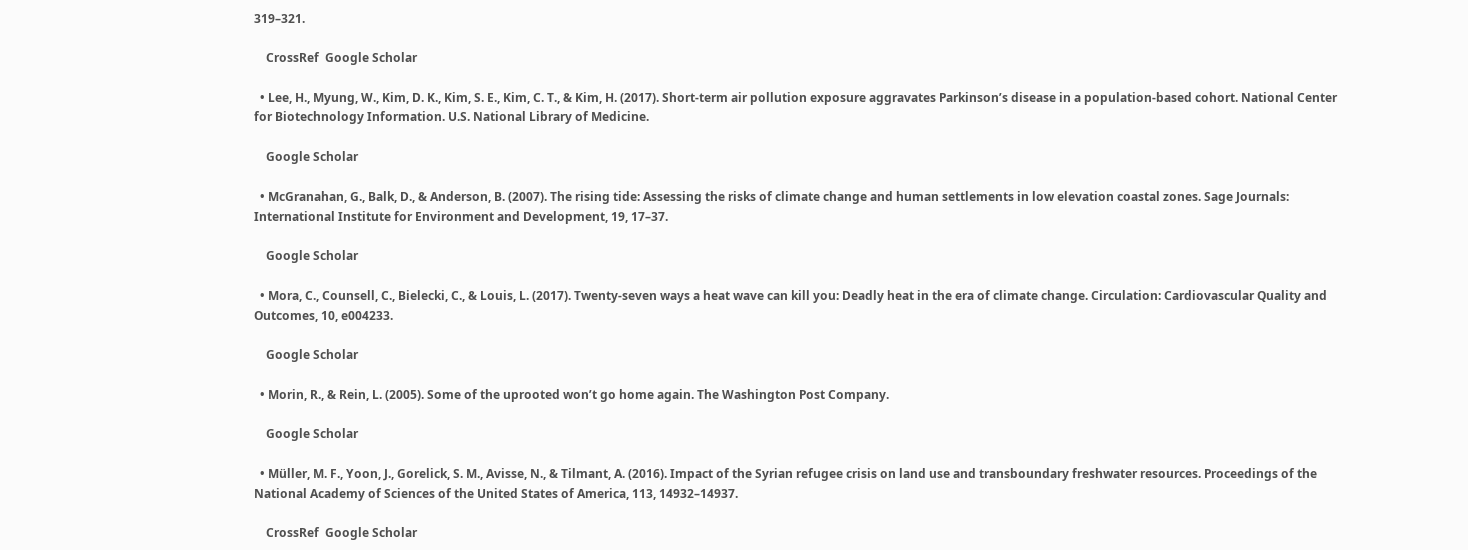319–321.

    CrossRef  Google Scholar

  • Lee, H., Myung, W., Kim, D. K., Kim, S. E., Kim, C. T., & Kim, H. (2017). Short-term air pollution exposure aggravates Parkinson’s disease in a population-based cohort. National Center for Biotechnology Information. U.S. National Library of Medicine.

    Google Scholar

  • McGranahan, G., Balk, D., & Anderson, B. (2007). The rising tide: Assessing the risks of climate change and human settlements in low elevation coastal zones. Sage Journals: International Institute for Environment and Development, 19, 17–37.

    Google Scholar

  • Mora, C., Counsell, C., Bielecki, C., & Louis, L. (2017). Twenty-seven ways a heat wave can kill you: Deadly heat in the era of climate change. Circulation: Cardiovascular Quality and Outcomes, 10, e004233.

    Google Scholar

  • Morin, R., & Rein, L. (2005). Some of the uprooted won’t go home again. The Washington Post Company.

    Google Scholar

  • Müller, M. F., Yoon, J., Gorelick, S. M., Avisse, N., & Tilmant, A. (2016). Impact of the Syrian refugee crisis on land use and transboundary freshwater resources. Proceedings of the National Academy of Sciences of the United States of America, 113, 14932–14937.

    CrossRef  Google Scholar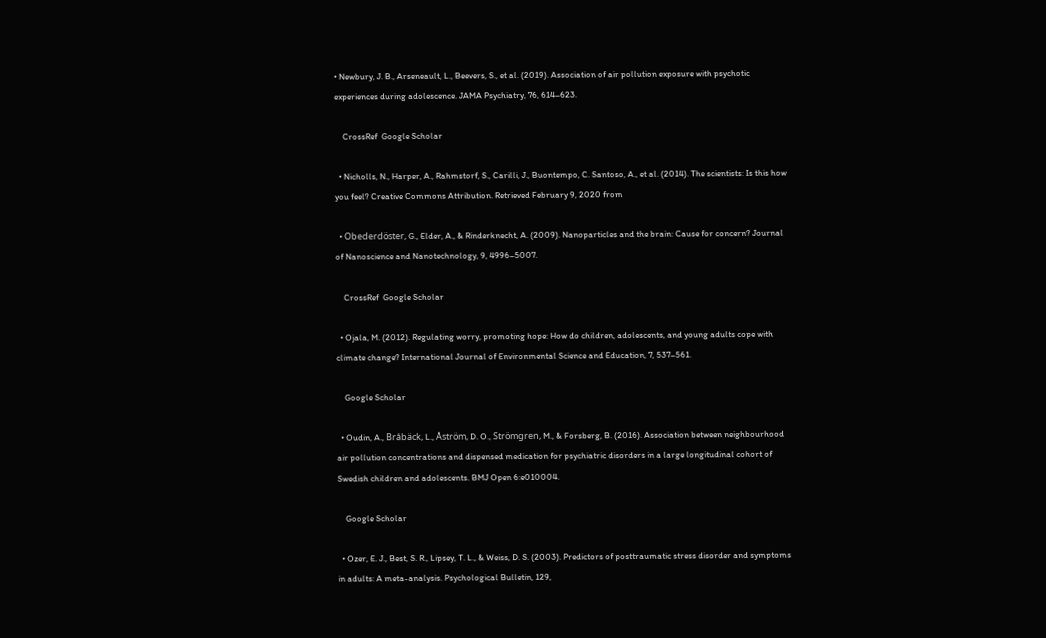• Newbury, J. B., Arseneault, L., Beevers, S., et al. (2019). Association of air pollution exposure with psychotic experiences during adolescence. JAMA Psychiatry, 76, 614–623.

    CrossRef  Google Scholar

  • Nicholls, N., Harper, A., Rahmstorf, S., Carilli, J., Buontempo, C. Santoso, A., et al. (2014). The scientists: Is this how you feel? Creative Commons Attribution. Retrieved February 9, 2020 from

  • Obederdöster, G., Elder, A., & Rinderknecht, A. (2009). Nanoparticles and the brain: Cause for concern? Journal of Nanoscience and Nanotechnology, 9, 4996–5007.

    CrossRef  Google Scholar

  • Ojala, M. (2012). Regulating worry, promoting hope: How do children, adolescents, and young adults cope with climate change? International Journal of Environmental Science and Education, 7, 537–561.

    Google Scholar

  • Oudin, A., Bråbäck, L., Åström, D. O., Strömgren, M., & Forsberg, B. (2016). Association between neighbourhood air pollution concentrations and dispensed medication for psychiatric disorders in a large longitudinal cohort of Swedish children and adolescents. BMJ Open 6:e010004.

    Google Scholar

  • Ozer, E. J., Best, S. R., Lipsey, T. L., & Weiss, D. S. (2003). Predictors of posttraumatic stress disorder and symptoms in adults: A meta-analysis. Psychological Bulletin, 129,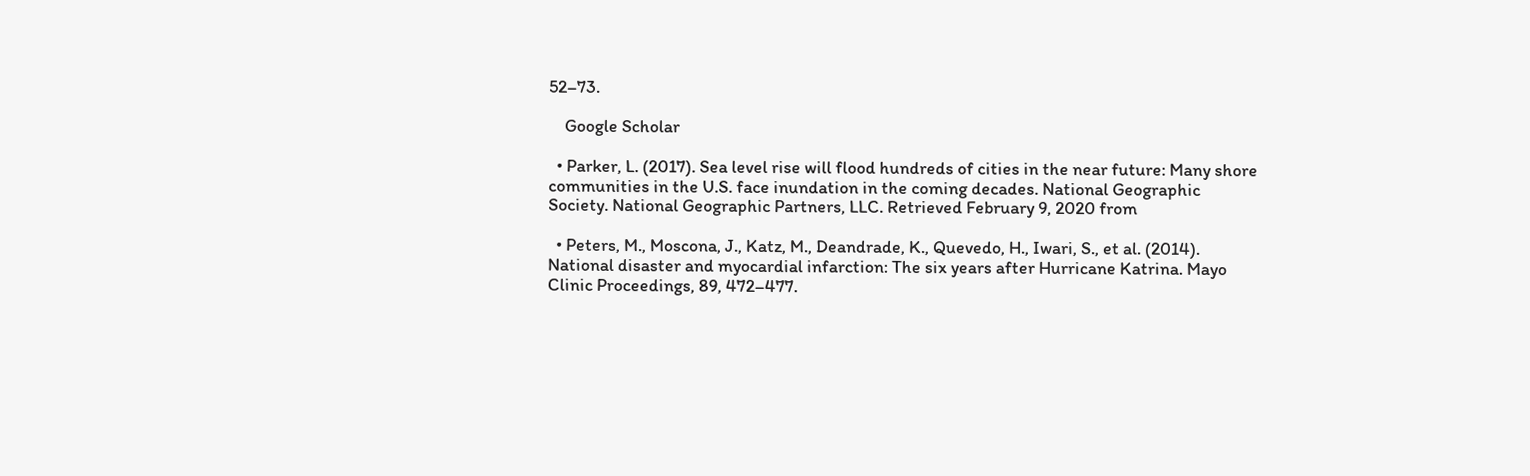52–73.

    Google Scholar

  • Parker, L. (2017). Sea level rise will flood hundreds of cities in the near future: Many shore communities in the U.S. face inundation in the coming decades. National Geographic Society. National Geographic Partners, LLC. Retrieved February 9, 2020 from

  • Peters, M., Moscona, J., Katz, M., Deandrade, K., Quevedo, H., Iwari, S., et al. (2014). National disaster and myocardial infarction: The six years after Hurricane Katrina. Mayo Clinic Proceedings, 89, 472–477.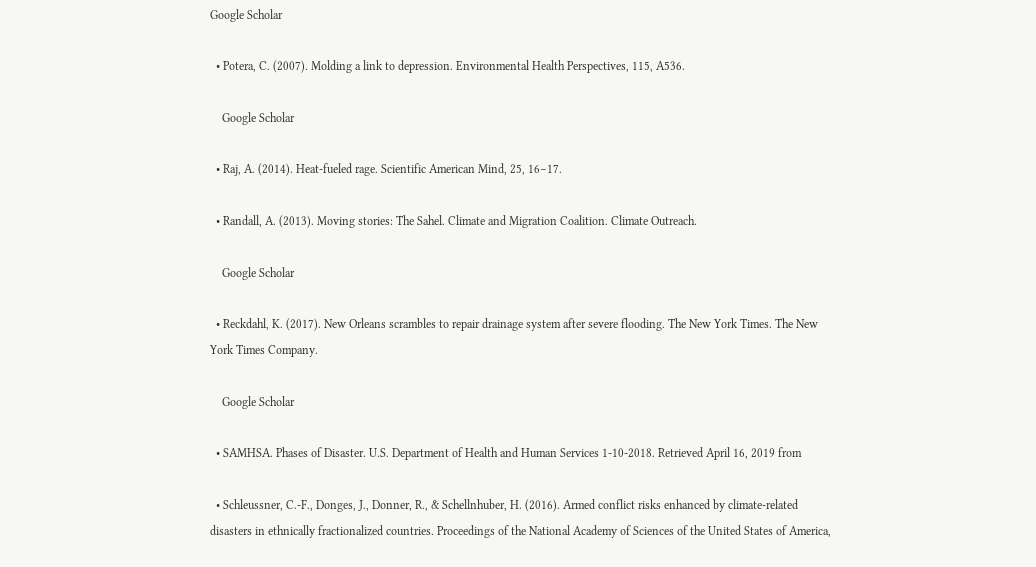Google Scholar

  • Potera, C. (2007). Molding a link to depression. Environmental Health Perspectives, 115, A536.

    Google Scholar

  • Raj, A. (2014). Heat-fueled rage. Scientific American Mind, 25, 16–17.

  • Randall, A. (2013). Moving stories: The Sahel. Climate and Migration Coalition. Climate Outreach.

    Google Scholar

  • Reckdahl, K. (2017). New Orleans scrambles to repair drainage system after severe flooding. The New York Times. The New York Times Company.

    Google Scholar

  • SAMHSA. Phases of Disaster. U.S. Department of Health and Human Services 1-10-2018. Retrieved April 16, 2019 from

  • Schleussner, C.-F., Donges, J., Donner, R., & Schellnhuber, H. (2016). Armed conflict risks enhanced by climate-related disasters in ethnically fractionalized countries. Proceedings of the National Academy of Sciences of the United States of America,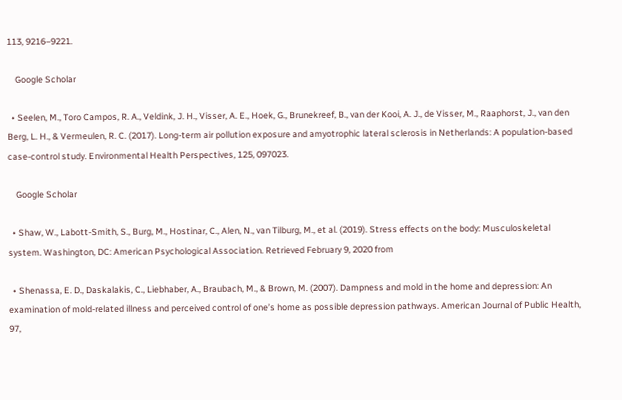113, 9216–9221.

    Google Scholar

  • Seelen, M., Toro Campos, R. A., Veldink, J. H., Visser, A. E., Hoek, G., Brunekreef, B., van der Kooi, A. J., de Visser, M., Raaphorst, J., van den Berg, L. H., & Vermeulen, R. C. (2017). Long-term air pollution exposure and amyotrophic lateral sclerosis in Netherlands: A population-based case-control study. Environmental Health Perspectives, 125, 097023.

    Google Scholar

  • Shaw, W., Labott-Smith, S., Burg, M., Hostinar, C., Alen, N., van Tilburg, M., et al. (2019). Stress effects on the body: Musculoskeletal system. Washington, DC: American Psychological Association. Retrieved February 9, 2020 from

  • Shenassa, E. D., Daskalakis, C., Liebhaber, A., Braubach, M., & Brown, M. (2007). Dampness and mold in the home and depression: An examination of mold-related illness and perceived control of one’s home as possible depression pathways. American Journal of Public Health, 97,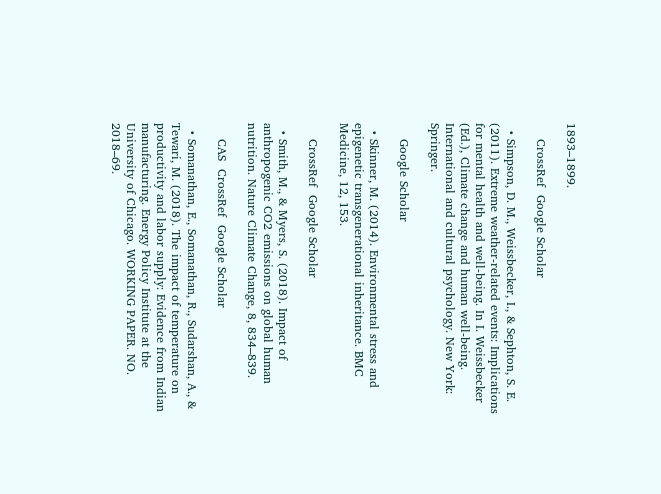1893–1899.

    CrossRef  Google Scholar

  • Simpson, D. M., Weissbecker, I., & Sephton, S. E. (2011). Extreme weather-related events: Implications for mental health and well-being. In I. Weissbecker (Ed.), Climate change and human well-being. International and cultural psychology. New York: Springer.

    Google Scholar

  • Skinner, M. (2014). Environmental stress and epigenetic transgenerational inheritance. BMC Medicine, 12, 153.

    CrossRef  Google Scholar

  • Smith, M., & Myers, S. (2018). Impact of anthropogenic CO2 emissions on global human nutrition. Nature Climate Change, 8, 834–839.

    CAS  CrossRef  Google Scholar

  • Somanathan, E., Somanathan, R., Sudarshan, A., & Tewari, M. (2018). The impact of temperature on productivity and labor supply: Evidence from Indian manufacturing. Energy Policy Institute at the University of Chicago. WORKING PAPER. NO. 2018–69.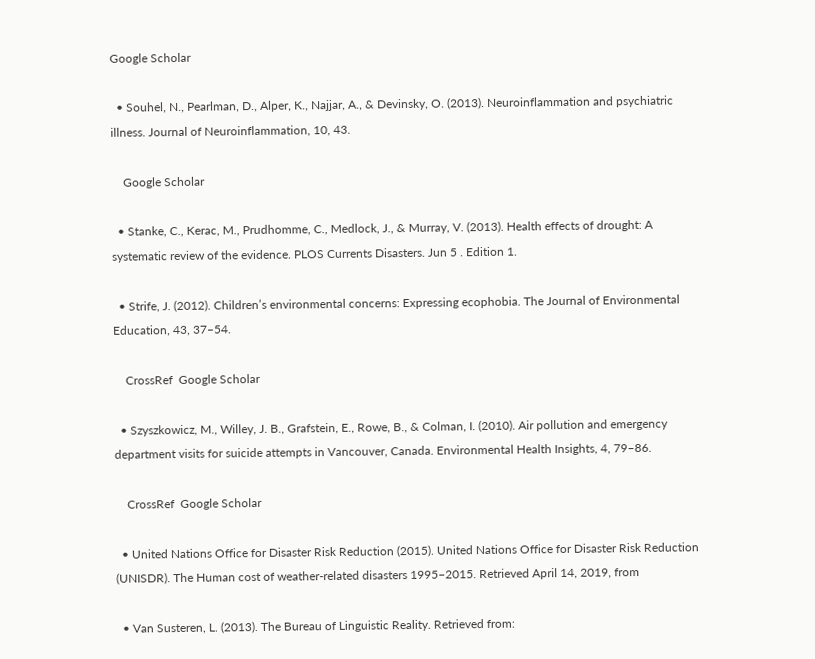Google Scholar

  • Souhel, N., Pearlman, D., Alper, K., Najjar, A., & Devinsky, O. (2013). Neuroinflammation and psychiatric illness. Journal of Neuroinflammation, 10, 43.

    Google Scholar

  • Stanke, C., Kerac, M., Prudhomme, C., Medlock, J., & Murray, V. (2013). Health effects of drought: A systematic review of the evidence. PLOS Currents Disasters. Jun 5 . Edition 1.

  • Strife, J. (2012). Children’s environmental concerns: Expressing ecophobia. The Journal of Environmental Education, 43, 37–54.

    CrossRef  Google Scholar

  • Szyszkowicz, M., Willey, J. B., Grafstein, E., Rowe, B., & Colman, I. (2010). Air pollution and emergency department visits for suicide attempts in Vancouver, Canada. Environmental Health Insights, 4, 79–86.

    CrossRef  Google Scholar

  • United Nations Office for Disaster Risk Reduction (2015). United Nations Office for Disaster Risk Reduction (UNISDR). The Human cost of weather-related disasters 1995–2015. Retrieved April 14, 2019, from

  • Van Susteren, L. (2013). The Bureau of Linguistic Reality. Retrieved from: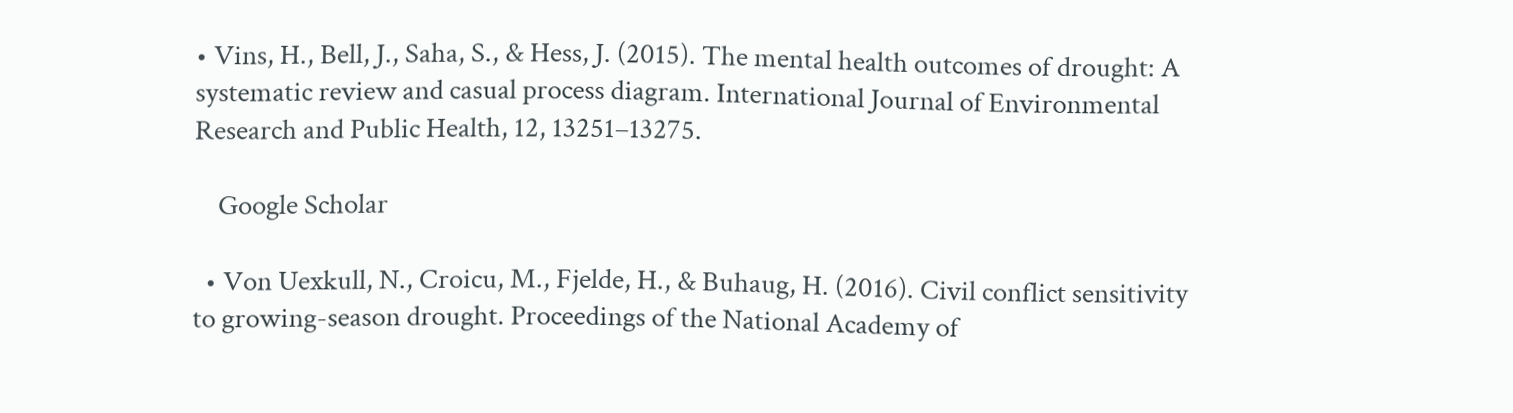• Vins, H., Bell, J., Saha, S., & Hess, J. (2015). The mental health outcomes of drought: A systematic review and casual process diagram. International Journal of Environmental Research and Public Health, 12, 13251–13275.

    Google Scholar

  • Von Uexkull, N., Croicu, M., Fjelde, H., & Buhaug, H. (2016). Civil conflict sensitivity to growing-season drought. Proceedings of the National Academy of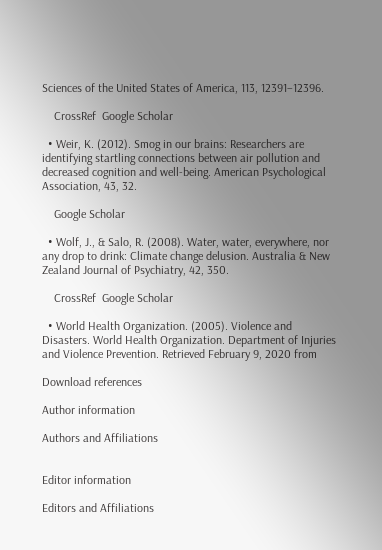Sciences of the United States of America, 113, 12391–12396.

    CrossRef  Google Scholar

  • Weir, K. (2012). Smog in our brains: Researchers are identifying startling connections between air pollution and decreased cognition and well-being. American Psychological Association, 43, 32.

    Google Scholar

  • Wolf, J., & Salo, R. (2008). Water, water, everywhere, nor any drop to drink: Climate change delusion. Australia & New Zealand Journal of Psychiatry, 42, 350.

    CrossRef  Google Scholar

  • World Health Organization. (2005). Violence and Disasters. World Health Organization. Department of Injuries and Violence Prevention. Retrieved February 9, 2020 from

Download references

Author information

Authors and Affiliations


Editor information

Editors and Affiliations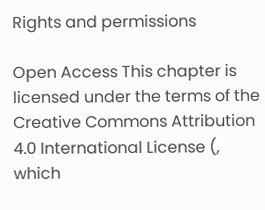Rights and permissions

Open Access This chapter is licensed under the terms of the Creative Commons Attribution 4.0 International License (, which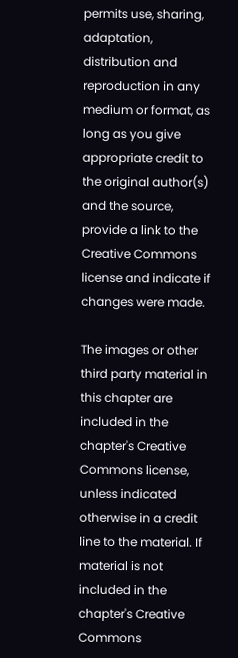permits use, sharing, adaptation, distribution and reproduction in any medium or format, as long as you give appropriate credit to the original author(s) and the source, provide a link to the Creative Commons license and indicate if changes were made.

The images or other third party material in this chapter are included in the chapter's Creative Commons license, unless indicated otherwise in a credit line to the material. If material is not included in the chapter's Creative Commons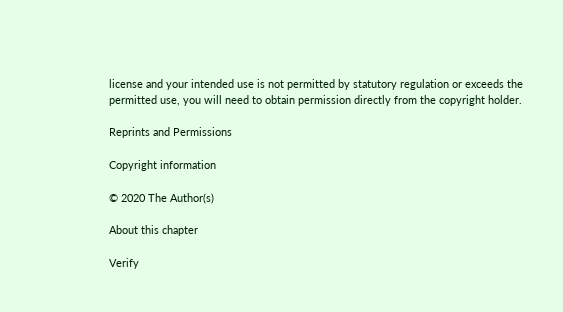license and your intended use is not permitted by statutory regulation or exceeds the permitted use, you will need to obtain permission directly from the copyright holder.

Reprints and Permissions

Copyright information

© 2020 The Author(s)

About this chapter

Verify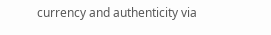currency and authenticity via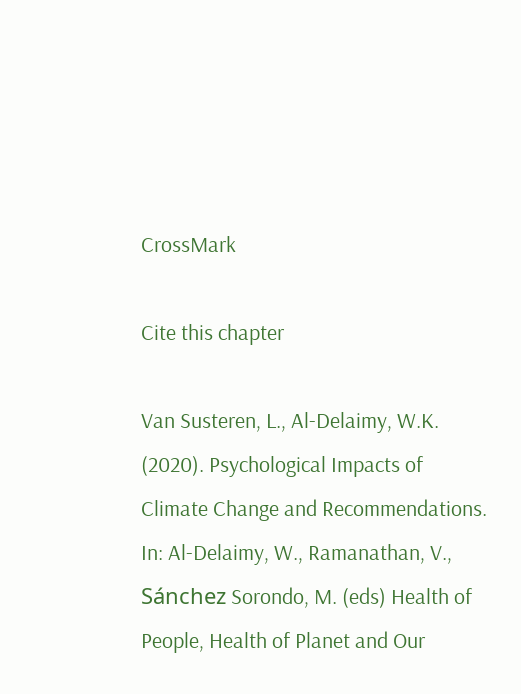CrossMark

Cite this chapter

Van Susteren, L., Al-Delaimy, W.K. (2020). Psychological Impacts of Climate Change and Recommendations. In: Al-Delaimy, W., Ramanathan, V., Sánchez Sorondo, M. (eds) Health of People, Health of Planet and Our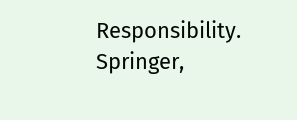Responsibility. Springer,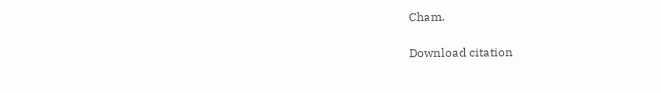Cham.

Download citation